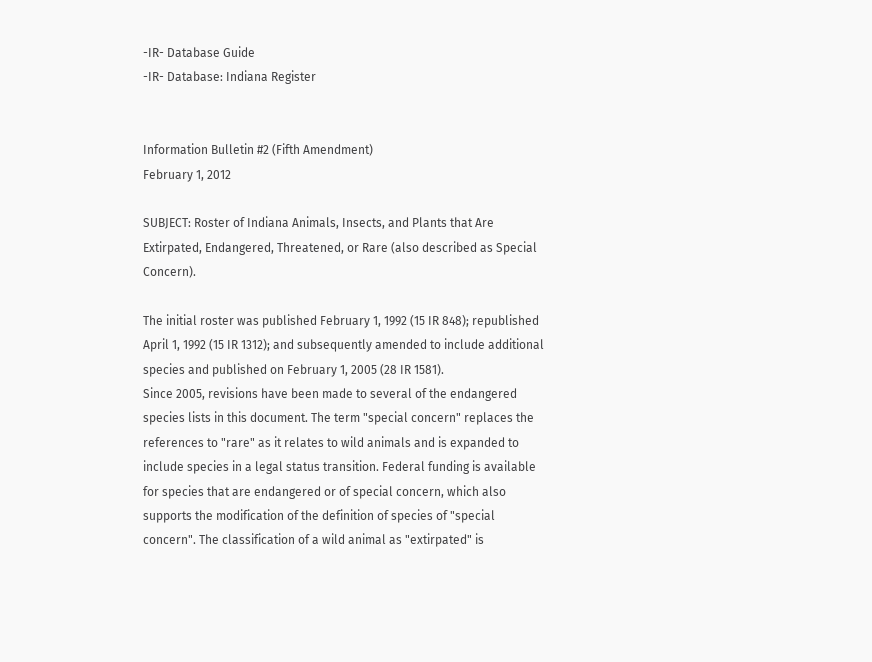-IR- Database Guide
-IR- Database: Indiana Register


Information Bulletin #2 (Fifth Amendment)
February 1, 2012

SUBJECT: Roster of Indiana Animals, Insects, and Plants that Are Extirpated, Endangered, Threatened, or Rare (also described as Special Concern).

The initial roster was published February 1, 1992 (15 IR 848); republished April 1, 1992 (15 IR 1312); and subsequently amended to include additional species and published on February 1, 2005 (28 IR 1581).
Since 2005, revisions have been made to several of the endangered species lists in this document. The term "special concern" replaces the references to "rare" as it relates to wild animals and is expanded to include species in a legal status transition. Federal funding is available for species that are endangered or of special concern, which also supports the modification of the definition of species of "special concern". The classification of a wild animal as "extirpated" is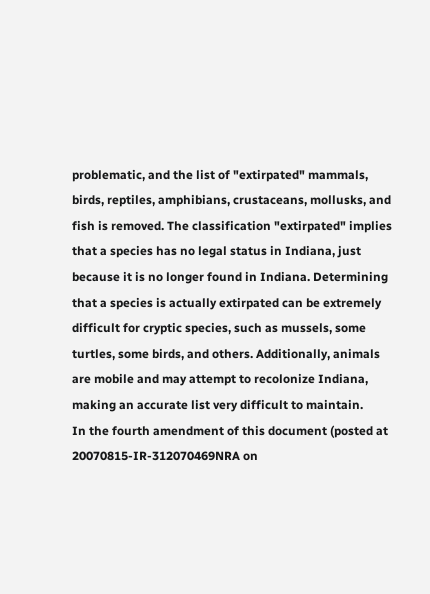problematic, and the list of "extirpated" mammals, birds, reptiles, amphibians, crustaceans, mollusks, and fish is removed. The classification "extirpated" implies that a species has no legal status in Indiana, just because it is no longer found in Indiana. Determining that a species is actually extirpated can be extremely difficult for cryptic species, such as mussels, some turtles, some birds, and others. Additionally, animals are mobile and may attempt to recolonize Indiana, making an accurate list very difficult to maintain.
In the fourth amendment of this document (posted at 20070815-IR-312070469NRA on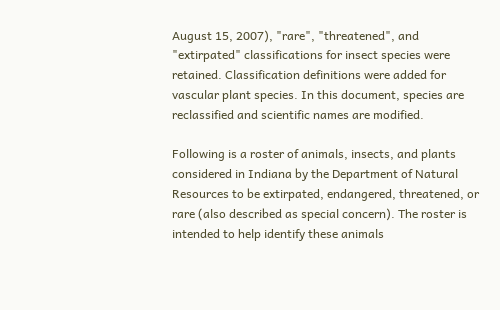August 15, 2007), "rare", "threatened", and "extirpated" classifications for insect species were retained. Classification definitions were added for vascular plant species. In this document, species are reclassified and scientific names are modified.

Following is a roster of animals, insects, and plants considered in Indiana by the Department of Natural Resources to be extirpated, endangered, threatened, or rare (also described as special concern). The roster is intended to help identify these animals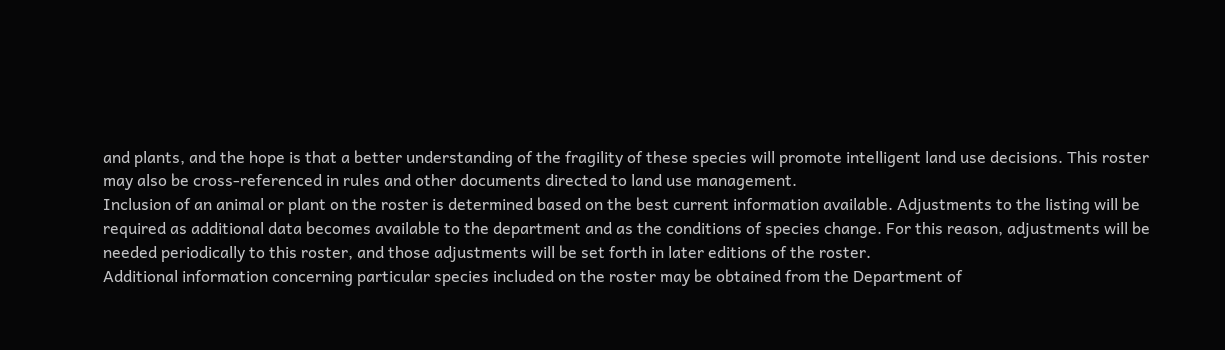and plants, and the hope is that a better understanding of the fragility of these species will promote intelligent land use decisions. This roster may also be cross-referenced in rules and other documents directed to land use management.
Inclusion of an animal or plant on the roster is determined based on the best current information available. Adjustments to the listing will be required as additional data becomes available to the department and as the conditions of species change. For this reason, adjustments will be needed periodically to this roster, and those adjustments will be set forth in later editions of the roster.
Additional information concerning particular species included on the roster may be obtained from the Department of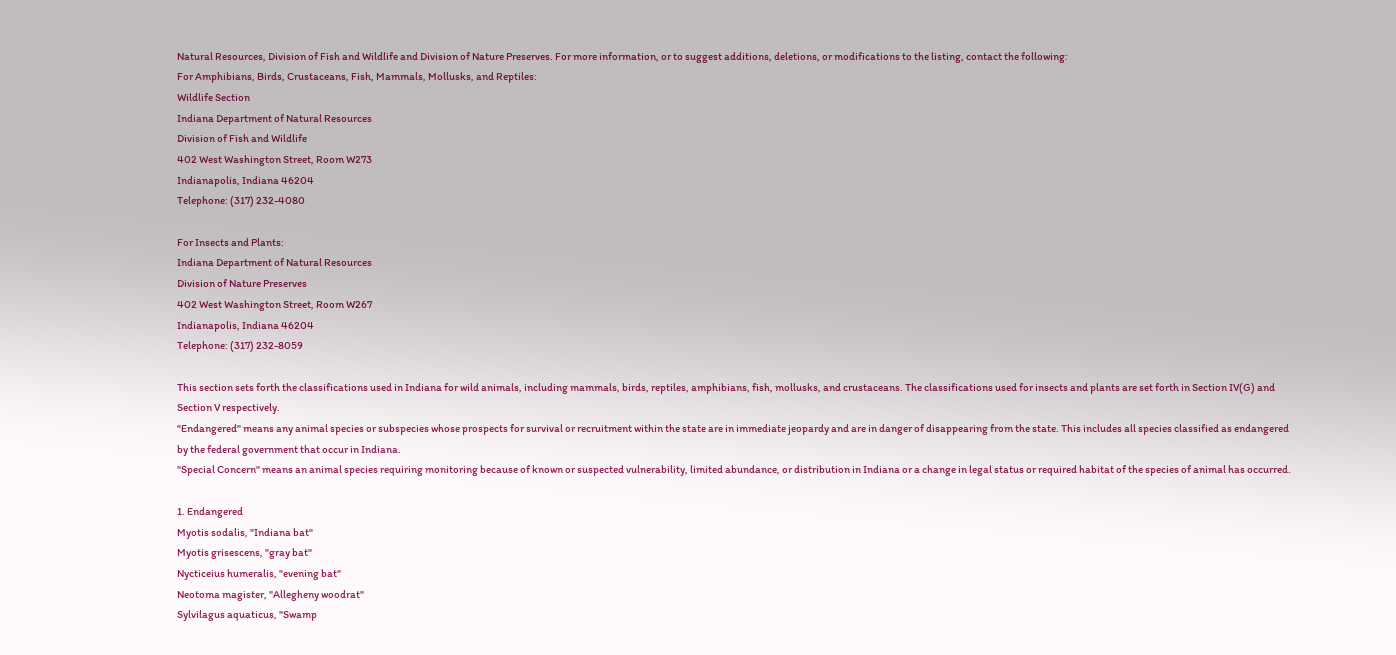Natural Resources, Division of Fish and Wildlife and Division of Nature Preserves. For more information, or to suggest additions, deletions, or modifications to the listing, contact the following:
For Amphibians, Birds, Crustaceans, Fish, Mammals, Mollusks, and Reptiles:
Wildlife Section
Indiana Department of Natural Resources
Division of Fish and Wildlife
402 West Washington Street, Room W273
Indianapolis, Indiana 46204
Telephone: (317) 232-4080

For Insects and Plants:
Indiana Department of Natural Resources
Division of Nature Preserves
402 West Washington Street, Room W267
Indianapolis, Indiana 46204
Telephone: (317) 232-8059

This section sets forth the classifications used in Indiana for wild animals, including mammals, birds, reptiles, amphibians, fish, mollusks, and crustaceans. The classifications used for insects and plants are set forth in Section IV(G) and Section V respectively.
"Endangered" means any animal species or subspecies whose prospects for survival or recruitment within the state are in immediate jeopardy and are in danger of disappearing from the state. This includes all species classified as endangered by the federal government that occur in Indiana.
"Special Concern" means an animal species requiring monitoring because of known or suspected vulnerability, limited abundance, or distribution in Indiana or a change in legal status or required habitat of the species of animal has occurred.

1. Endangered
Myotis sodalis, "Indiana bat"
Myotis grisescens, "gray bat"
Nycticeius humeralis, "evening bat"
Neotoma magister, "Allegheny woodrat"
Sylvilagus aquaticus, "Swamp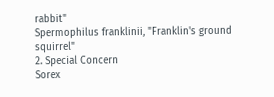rabbit"
Spermophilus franklinii, "Franklin's ground squirrel"
2. Special Concern
Sorex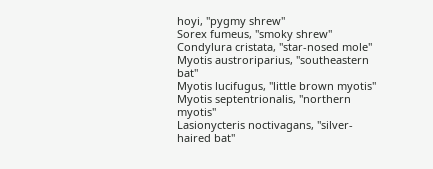hoyi, "pygmy shrew"
Sorex fumeus, "smoky shrew"
Condylura cristata, "star-nosed mole"
Myotis austroriparius, "southeastern bat"
Myotis lucifugus, "little brown myotis"
Myotis septentrionalis, "northern myotis"
Lasionycteris noctivagans, "silver-haired bat"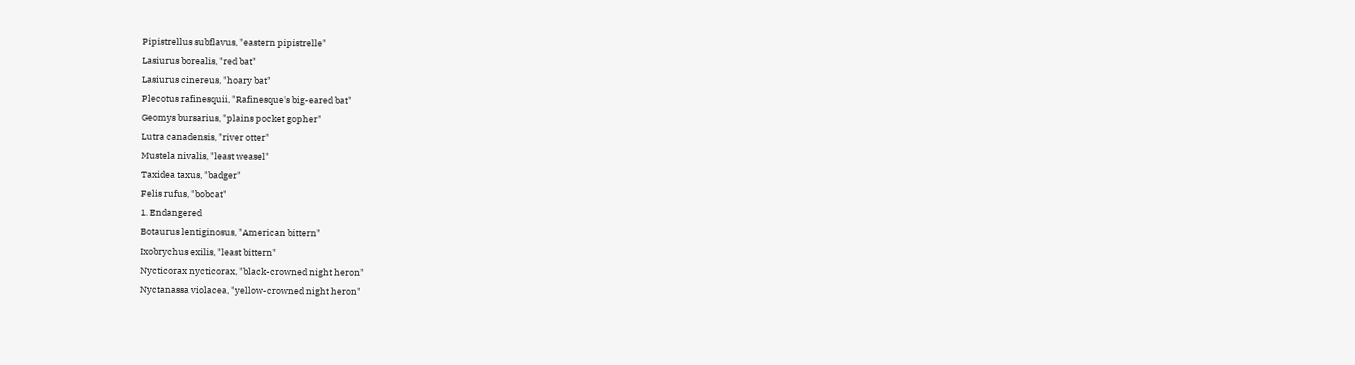Pipistrellus subflavus, "eastern pipistrelle"
Lasiurus borealis, "red bat"
Lasiurus cinereus, "hoary bat"
Plecotus rafinesquii, "Rafinesque's big-eared bat"
Geomys bursarius, "plains pocket gopher"
Lutra canadensis, "river otter"
Mustela nivalis, "least weasel"
Taxidea taxus, "badger"
Felis rufus, "bobcat"
1. Endangered
Botaurus lentiginosus, "American bittern"
Ixobrychus exilis, "least bittern"
Nycticorax nycticorax, "black-crowned night heron"
Nyctanassa violacea, "yellow-crowned night heron"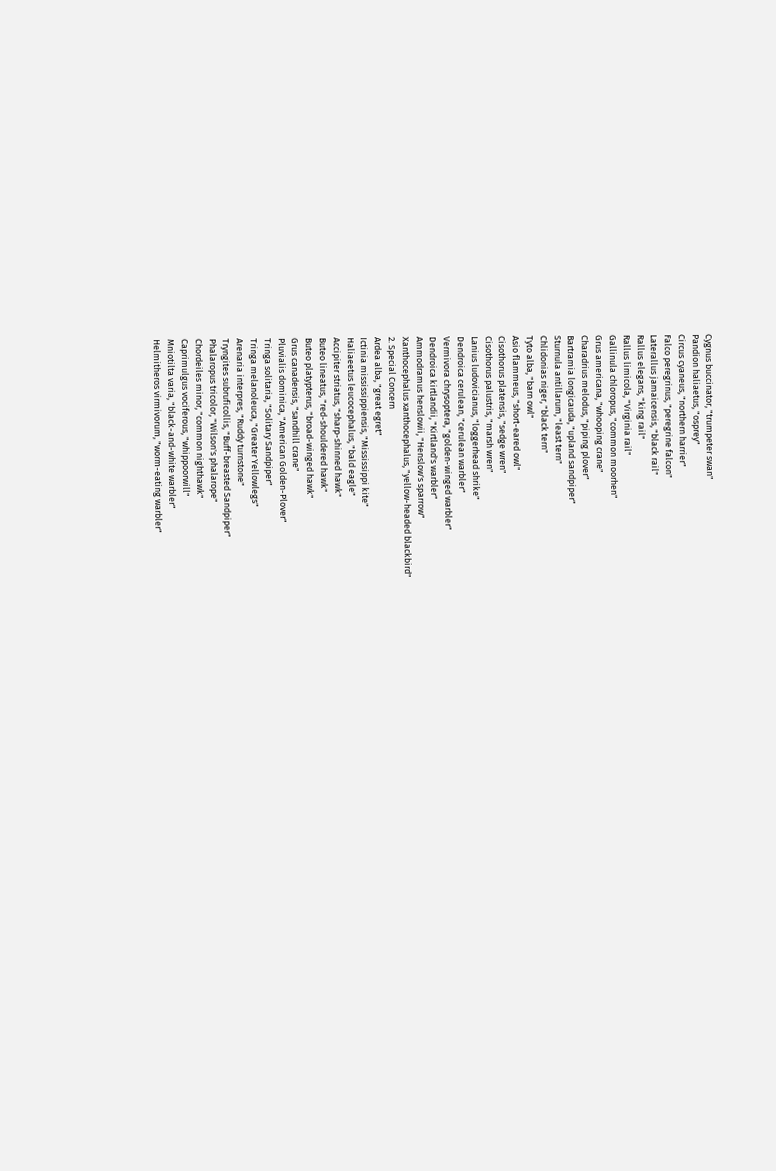Cygnus buccinator, "trumpeter swan"
Pandion haliaetus, "osprey"
Circus cyaneus, "northern harrier"
Falco peregrinus, "peregrine falcon"
Laterallus jamaicensis, "black rail"
Rallus elegans, "king rail"
Rallus limicola, "Virginia rail"
Gallinula chloropus, "common moorhen"
Grus americana, "whooping crane"
Charadrius melodus, "piping plover"
Bartramia longicauda, "upland sandpiper"
Sturnula antillarum, "least tern"
Chlidonias niger, "black tern"
Tyto alba, "barn owl"
Asio flammeus, "short-eared owl"
Cisothorus platensis, "sedge wren"
Cisothorus palustris, "marsh wren"
Lanius ludovicianus, "loggerhead shrike"
Dendroica cerulean, "cerulean warbler"
Vermivora chrysoptera, "golden-winged warbler"
Dendroica kirtlandii, "Kirtland's warbler"
Ammodramus henslowii, "Henslow's sparrow"
Xanthocephalus xanthocephalus, "yellow-headed blackbird"
2. Special Concern
Ardea alba, "great egret"
Ictinia mississippiensis, "Mississippi kite"
Haliaeetus leucocephalus, "bald eagle"
Accipiter striatus, "sharp-shinned hawk"
Buteo lineatus, "red-shouldered hawk"
Buteo platypterus, "broad-winged hawk"
Grus canadensis, "sandhill crane"
Pluvialis dominica, "American Golden-Plover"
Tringa solitaria, "Solitary Sandpiper"
Tringa melanoleuca, "Greater Yellowlegs"
Arenaria interpres, "Ruddy turnstone"
Tryngites subruficollis, "Buff-breasted Sandpiper"
Phalaropus tricolor, "Wilson's phalarope"
Chordeiles minor, "common nighthawk"
Caprimulgus vociferous, "whippoorwill"
Mniotilta varia, "black-and-white warbler"
Helmitheros virmivorum, "worm-eating warbler"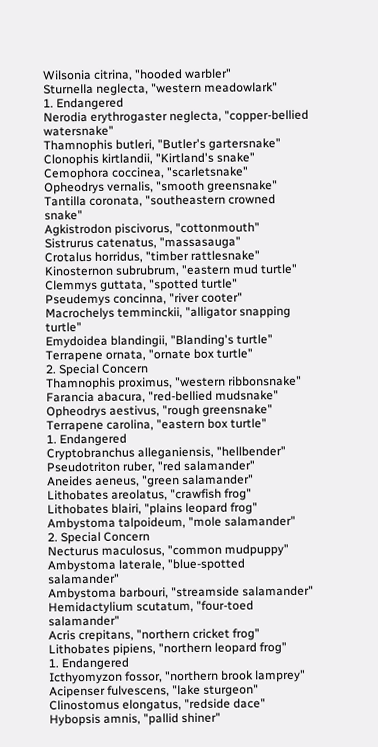Wilsonia citrina, "hooded warbler"
Sturnella neglecta, "western meadowlark"
1. Endangered
Nerodia erythrogaster neglecta, "copper-bellied watersnake"
Thamnophis butleri, "Butler's gartersnake"
Clonophis kirtlandii, "Kirtland's snake"
Cemophora coccinea, "scarletsnake"
Opheodrys vernalis, "smooth greensnake"
Tantilla coronata, "southeastern crowned snake"
Agkistrodon piscivorus, "cottonmouth"
Sistrurus catenatus, "massasauga"
Crotalus horridus, "timber rattlesnake"
Kinosternon subrubrum, "eastern mud turtle"
Clemmys guttata, "spotted turtle"
Pseudemys concinna, "river cooter"
Macrochelys temminckii, "alligator snapping turtle"
Emydoidea blandingii, "Blanding's turtle"
Terrapene ornata, "ornate box turtle"
2. Special Concern
Thamnophis proximus, "western ribbonsnake"
Farancia abacura, "red-bellied mudsnake"
Opheodrys aestivus, "rough greensnake"
Terrapene carolina, "eastern box turtle"
1. Endangered
Cryptobranchus alleganiensis, "hellbender"
Pseudotriton ruber, "red salamander"
Aneides aeneus, "green salamander"
Lithobates areolatus, "crawfish frog"
Lithobates blairi, "plains leopard frog"
Ambystoma talpoideum, "mole salamander"
2. Special Concern
Necturus maculosus, "common mudpuppy"
Ambystoma laterale, "blue-spotted salamander"
Ambystoma barbouri, "streamside salamander"
Hemidactylium scutatum, "four-toed salamander"
Acris crepitans, "northern cricket frog"
Lithobates pipiens, "northern leopard frog"
1. Endangered
Icthyomyzon fossor, "northern brook lamprey"
Acipenser fulvescens, "lake sturgeon"
Clinostomus elongatus, "redside dace"
Hybopsis amnis, "pallid shiner"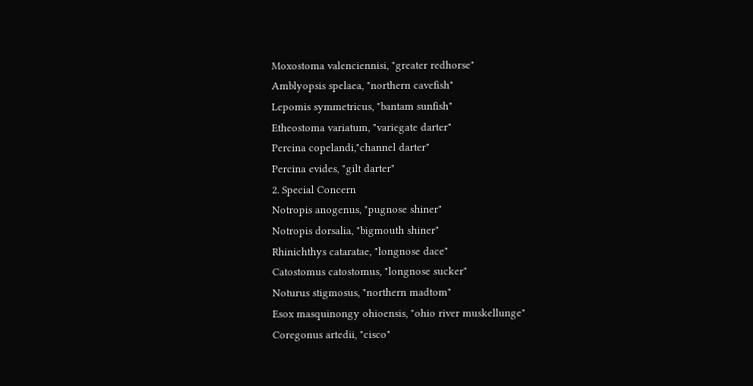Moxostoma valenciennisi, "greater redhorse"
Amblyopsis spelaea, "northern cavefish"
Lepomis symmetricus, "bantam sunfish"
Etheostoma variatum, "variegate darter"
Percina copelandi,"channel darter"
Percina evides, "gilt darter"
2. Special Concern
Notropis anogenus, "pugnose shiner"
Notropis dorsalia, "bigmouth shiner"
Rhinichthys cataratae, "longnose dace"
Catostomus catostomus, "longnose sucker"
Noturus stigmosus, "northern madtom"
Esox masquinongy ohioensis, "ohio river muskellunge"
Coregonus artedii, "cisco"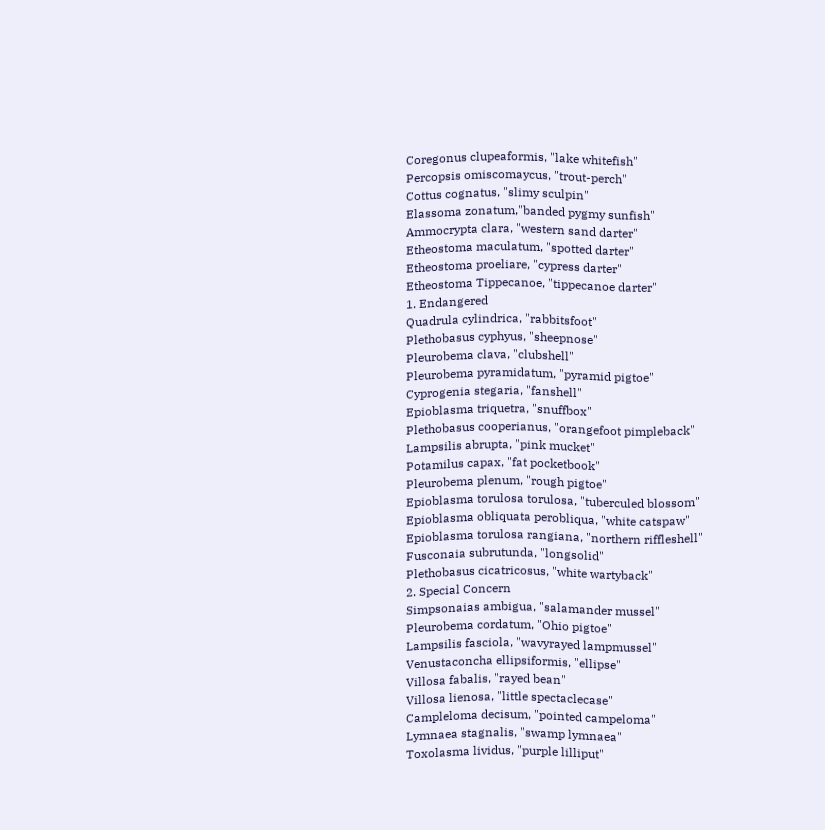Coregonus clupeaformis, "lake whitefish"
Percopsis omiscomaycus, "trout-perch"
Cottus cognatus, "slimy sculpin"
Elassoma zonatum,"banded pygmy sunfish"
Ammocrypta clara, "western sand darter"
Etheostoma maculatum, "spotted darter"
Etheostoma proeliare, "cypress darter"
Etheostoma Tippecanoe, "tippecanoe darter"
1. Endangered
Quadrula cylindrica, "rabbitsfoot"
Plethobasus cyphyus, "sheepnose"
Pleurobema clava, "clubshell"
Pleurobema pyramidatum, "pyramid pigtoe"
Cyprogenia stegaria, "fanshell"
Epioblasma triquetra, "snuffbox"
Plethobasus cooperianus, "orangefoot pimpleback"
Lampsilis abrupta, "pink mucket"
Potamilus capax, "fat pocketbook"
Pleurobema plenum, "rough pigtoe"
Epioblasma torulosa torulosa, "tuberculed blossom"
Epioblasma obliquata perobliqua, "white catspaw"
Epioblasma torulosa rangiana, "northern riffleshell"
Fusconaia subrutunda, "longsolid"
Plethobasus cicatricosus, "white wartyback"
2. Special Concern
Simpsonaias ambigua, "salamander mussel"
Pleurobema cordatum, "Ohio pigtoe"
Lampsilis fasciola, "wavyrayed lampmussel"
Venustaconcha ellipsiformis, "ellipse"
Villosa fabalis, "rayed bean"
Villosa lienosa, "little spectaclecase"
Campleloma decisum, "pointed campeloma"
Lymnaea stagnalis, "swamp lymnaea"
Toxolasma lividus, "purple lilliput"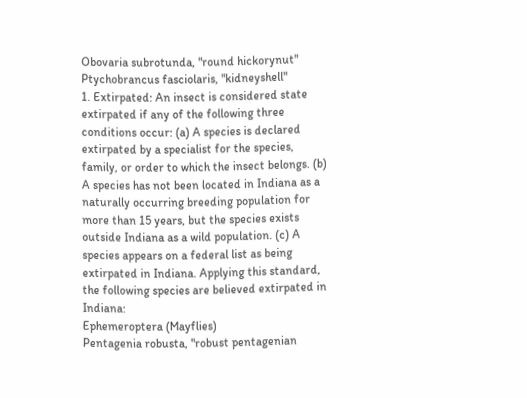Obovaria subrotunda, "round hickorynut"
Ptychobrancus fasciolaris, "kidneyshell"
1. Extirpated: An insect is considered state extirpated if any of the following three conditions occur: (a) A species is declared extirpated by a specialist for the species, family, or order to which the insect belongs. (b) A species has not been located in Indiana as a naturally occurring breeding population for more than 15 years, but the species exists outside Indiana as a wild population. (c) A species appears on a federal list as being extirpated in Indiana. Applying this standard, the following species are believed extirpated in Indiana:
Ephemeroptera (Mayflies)
Pentagenia robusta, "robust pentagenian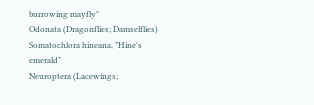burrowing mayfly"
Odonata (Dragonflies; Damselflies)
Somatochlora hineana, "Hine's emerald"
Neuroptera (Lacewings;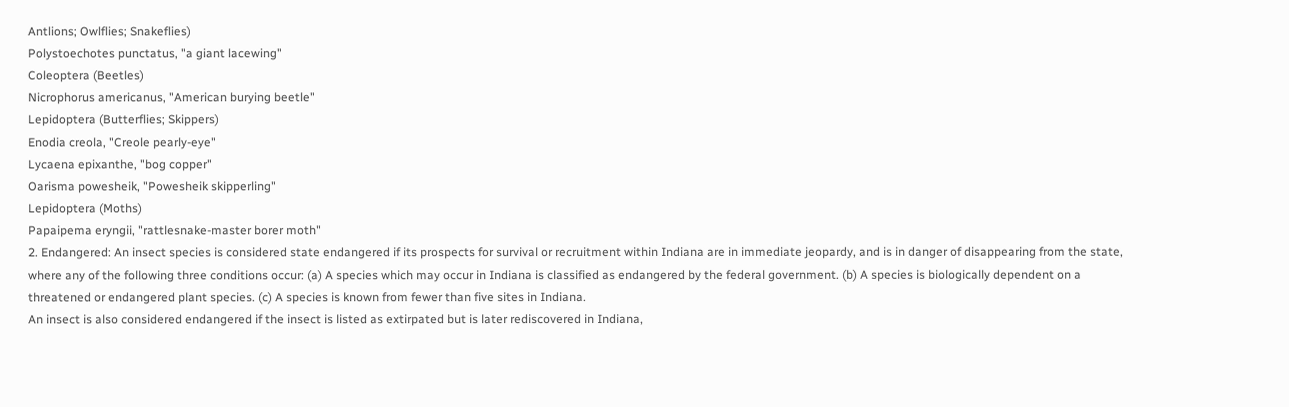Antlions; Owlflies; Snakeflies)
Polystoechotes punctatus, "a giant lacewing"
Coleoptera (Beetles)
Nicrophorus americanus, "American burying beetle"
Lepidoptera (Butterflies; Skippers)
Enodia creola, "Creole pearly-eye"
Lycaena epixanthe, "bog copper"
Oarisma powesheik, "Powesheik skipperling"
Lepidoptera (Moths)
Papaipema eryngii, "rattlesnake-master borer moth"
2. Endangered: An insect species is considered state endangered if its prospects for survival or recruitment within Indiana are in immediate jeopardy, and is in danger of disappearing from the state, where any of the following three conditions occur: (a) A species which may occur in Indiana is classified as endangered by the federal government. (b) A species is biologically dependent on a threatened or endangered plant species. (c) A species is known from fewer than five sites in Indiana.
An insect is also considered endangered if the insect is listed as extirpated but is later rediscovered in Indiana,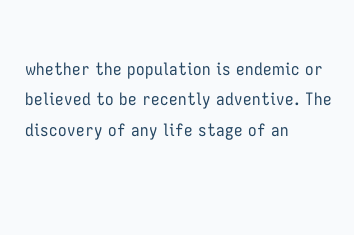whether the population is endemic or believed to be recently adventive. The discovery of any life stage of an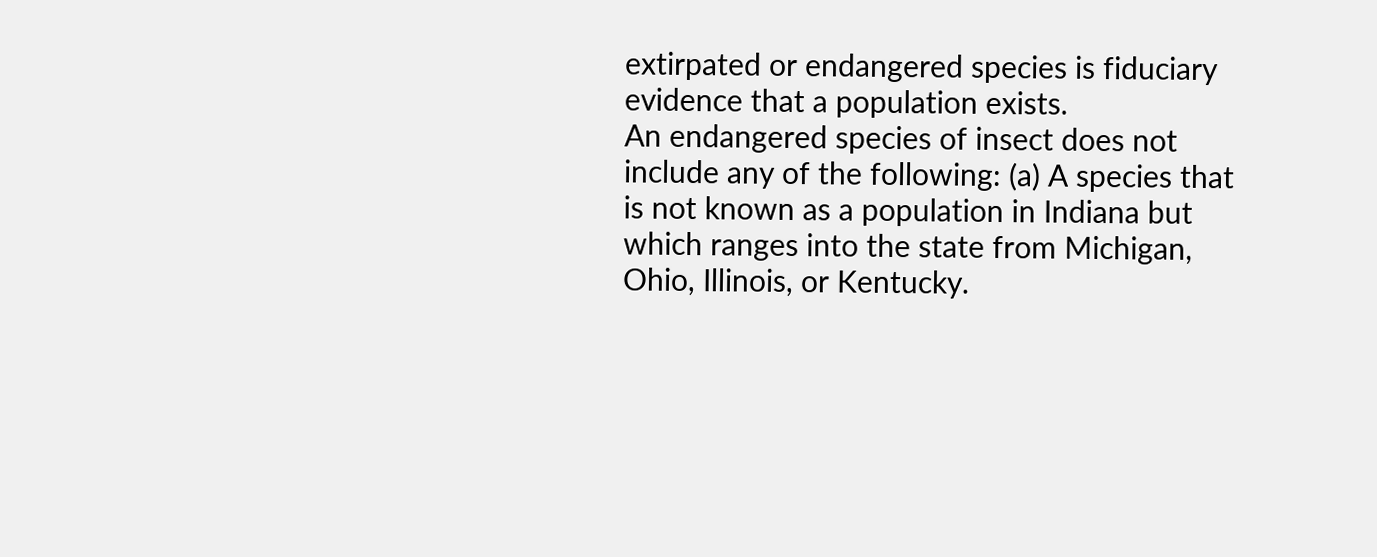extirpated or endangered species is fiduciary evidence that a population exists.
An endangered species of insect does not include any of the following: (a) A species that is not known as a population in Indiana but which ranges into the state from Michigan, Ohio, Illinois, or Kentucky.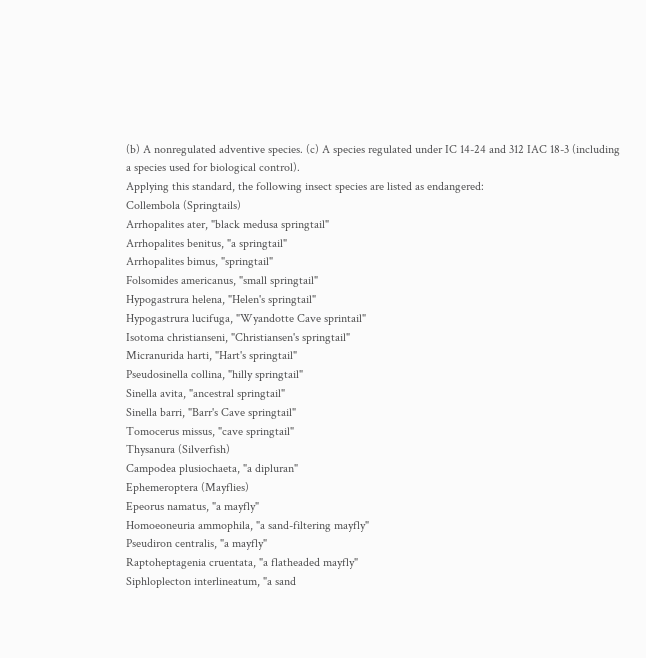(b) A nonregulated adventive species. (c) A species regulated under IC 14-24 and 312 IAC 18-3 (including a species used for biological control).
Applying this standard, the following insect species are listed as endangered:
Collembola (Springtails)
Arrhopalites ater, "black medusa springtail"
Arrhopalites benitus, "a springtail"
Arrhopalites bimus, "springtail"
Folsomides americanus, "small springtail"
Hypogastrura helena, "Helen's springtail"
Hypogastrura lucifuga, "Wyandotte Cave sprintail"
Isotoma christianseni, "Christiansen's springtail"
Micranurida harti, "Hart's springtail"
Pseudosinella collina, "hilly springtail"
Sinella avita, "ancestral springtail"
Sinella barri, "Barr's Cave springtail"
Tomocerus missus, "cave springtail"
Thysanura (Silverfish)
Campodea plusiochaeta, "a dipluran"
Ephemeroptera (Mayflies)
Epeorus namatus, "a mayfly"
Homoeoneuria ammophila, "a sand-filtering mayfly"
Pseudiron centralis, "a mayfly"
Raptoheptagenia cruentata, "a flatheaded mayfly"
Siphloplecton interlineatum, "a sand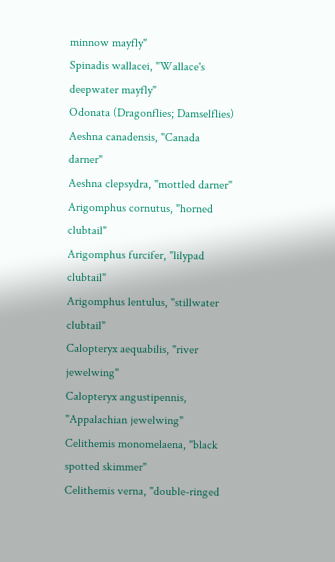minnow mayfly"
Spinadis wallacei, "Wallace's deepwater mayfly"
Odonata (Dragonflies; Damselflies)
Aeshna canadensis, "Canada darner"
Aeshna clepsydra, "mottled darner"
Arigomphus cornutus, "horned clubtail"
Arigomphus furcifer, "lilypad clubtail"
Arigomphus lentulus, "stillwater clubtail"
Calopteryx aequabilis, "river jewelwing"
Calopteryx angustipennis, "Appalachian jewelwing"
Celithemis monomelaena, "black spotted skimmer"
Celithemis verna, "double-ringed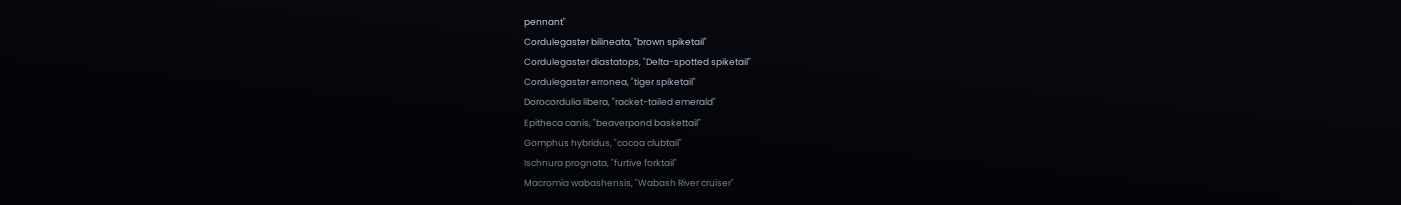pennant"
Cordulegaster bilineata, "brown spiketail"
Cordulegaster diastatops, "Delta-spotted spiketail"
Cordulegaster erronea, "tiger spiketail"
Dorocordulia libera, "racket-tailed emerald"
Epitheca canis, "beaverpond baskettail"
Gomphus hybridus, "cocoa clubtail"
Ischnura prognata, "furtive forktail"
Macromia wabashensis, "Wabash River cruiser"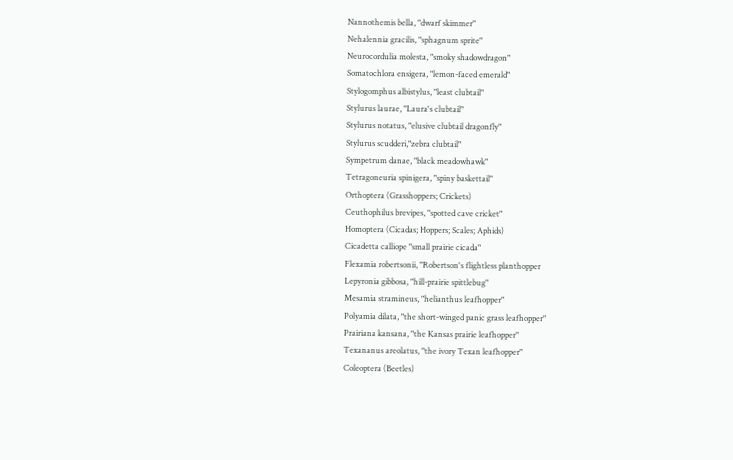Nannothemis bella, "dwarf skimmer"
Nehalennia gracilis, "sphagnum sprite"
Neurocordulia molesta, "smoky shadowdragon"
Somatochlora ensigera, "lemon-faced emerald"
Stylogomphus albistylus, "least clubtail"
Stylurus laurae, "Laura's clubtail"
Stylurus notatus, "elusive clubtail dragonfly"
Stylurus scudderi,"zebra clubtail"
Sympetrum danae, "black meadowhawk"
Tetragoneuria spinigera, "spiny baskettail"
Orthoptera (Grasshoppers; Crickets)
Ceuthophilus brevipes, "spotted cave cricket"
Homoptera (Cicadas; Hoppers; Scales; Aphids)
Cicadetta calliope "small prairie cicada"
Flexamia robertsonii, "Robertson's flightless planthopper
Lepyronia gibbosa, "hill-prairie spittlebug"
Mesamia stramineus, "helianthus leafhopper"
Polyamia dilata, "the short-winged panic grass leafhopper"
Prairiana kansana, "the Kansas prairie leafhopper"
Texananus areolatus, "the ivory Texan leafhopper"
Coleoptera (Beetles)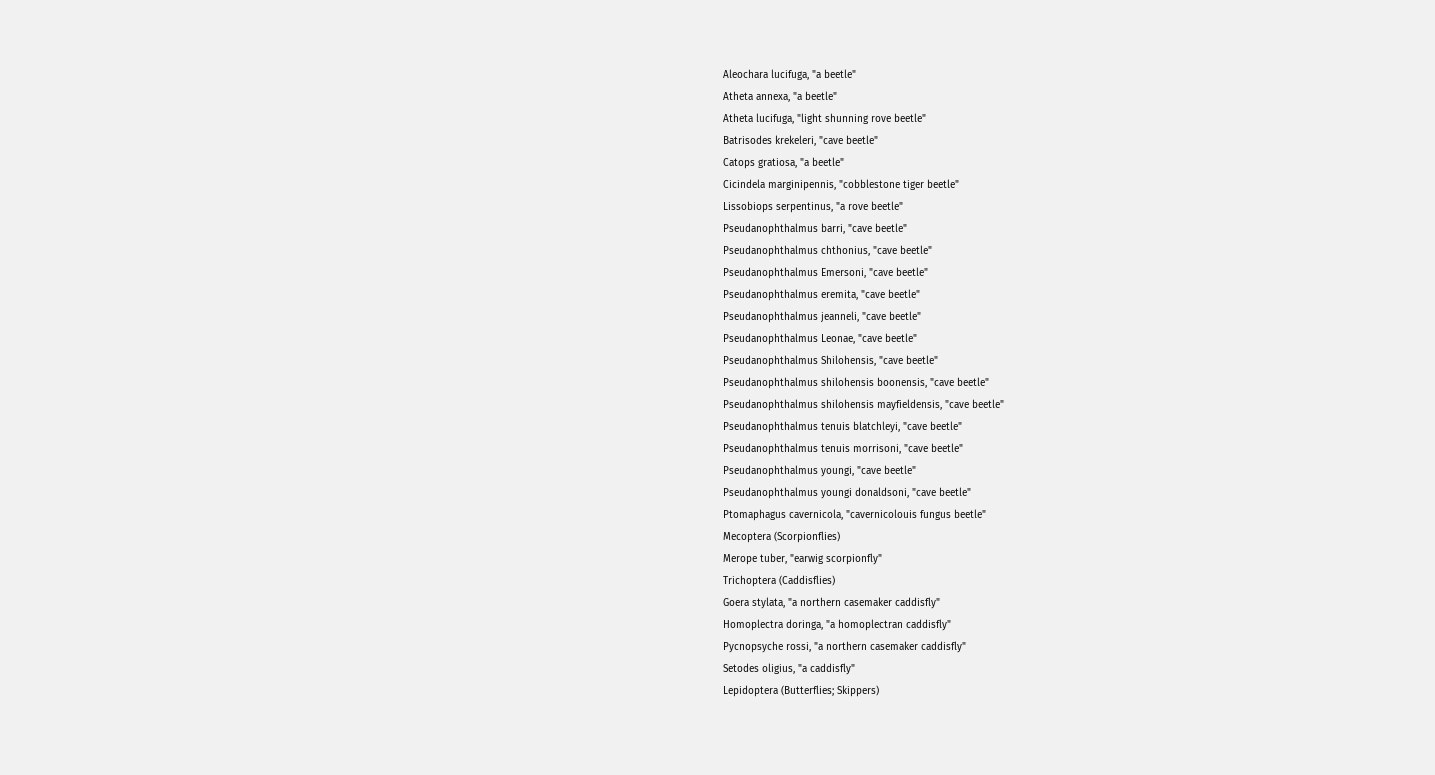Aleochara lucifuga, "a beetle"
Atheta annexa, "a beetle"
Atheta lucifuga, "light shunning rove beetle"
Batrisodes krekeleri, "cave beetle"
Catops gratiosa, "a beetle"
Cicindela marginipennis, "cobblestone tiger beetle"
Lissobiops serpentinus, "a rove beetle"
Pseudanophthalmus barri, "cave beetle"
Pseudanophthalmus chthonius, "cave beetle"
Pseudanophthalmus Emersoni, "cave beetle"
Pseudanophthalmus eremita, "cave beetle"
Pseudanophthalmus jeanneli, "cave beetle"
Pseudanophthalmus Leonae, "cave beetle"
Pseudanophthalmus Shilohensis, "cave beetle"
Pseudanophthalmus shilohensis boonensis, "cave beetle"
Pseudanophthalmus shilohensis mayfieldensis, "cave beetle"
Pseudanophthalmus tenuis blatchleyi, "cave beetle"
Pseudanophthalmus tenuis morrisoni, "cave beetle"
Pseudanophthalmus youngi, "cave beetle"
Pseudanophthalmus youngi donaldsoni, "cave beetle"
Ptomaphagus cavernicola, "cavernicolouis fungus beetle"
Mecoptera (Scorpionflies)
Merope tuber, "earwig scorpionfly"
Trichoptera (Caddisflies)
Goera stylata, "a northern casemaker caddisfly"
Homoplectra doringa, "a homoplectran caddisfly"
Pycnopsyche rossi, "a northern casemaker caddisfly"
Setodes oligius, "a caddisfly"
Lepidoptera (Butterflies; Skippers)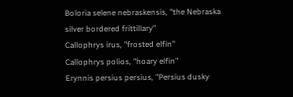Boloria selene nebraskensis, "the Nebraska silver bordered frittillary"
Callophrys irus, "frosted elfin"
Callophrys polios, "hoary elfin"
Erynnis persius persius, "Persius dusky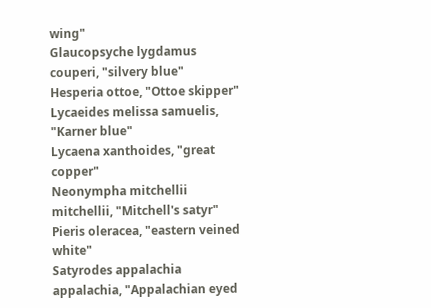wing"
Glaucopsyche lygdamus couperi, "silvery blue"
Hesperia ottoe, "Ottoe skipper"
Lycaeides melissa samuelis, "Karner blue"
Lycaena xanthoides, "great copper"
Neonympha mitchellii mitchellii, "Mitchell's satyr"
Pieris oleracea, "eastern veined white"
Satyrodes appalachia appalachia, "Appalachian eyed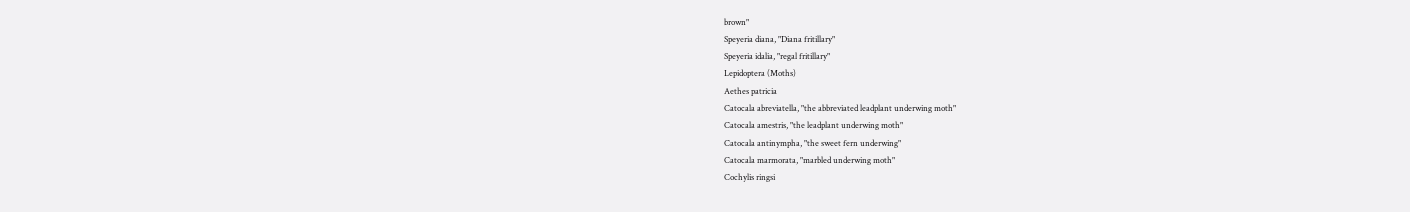brown"
Speyeria diana, "Diana fritillary"
Speyeria idalia, "regal fritillary"
Lepidoptera (Moths)
Aethes patricia
Catocala abreviatella, "the abbreviated leadplant underwing moth"
Catocala amestris, "the leadplant underwing moth"
Catocala antinympha, "the sweet fern underwing"
Catocala marmorata, "marbled underwing moth"
Cochylis ringsi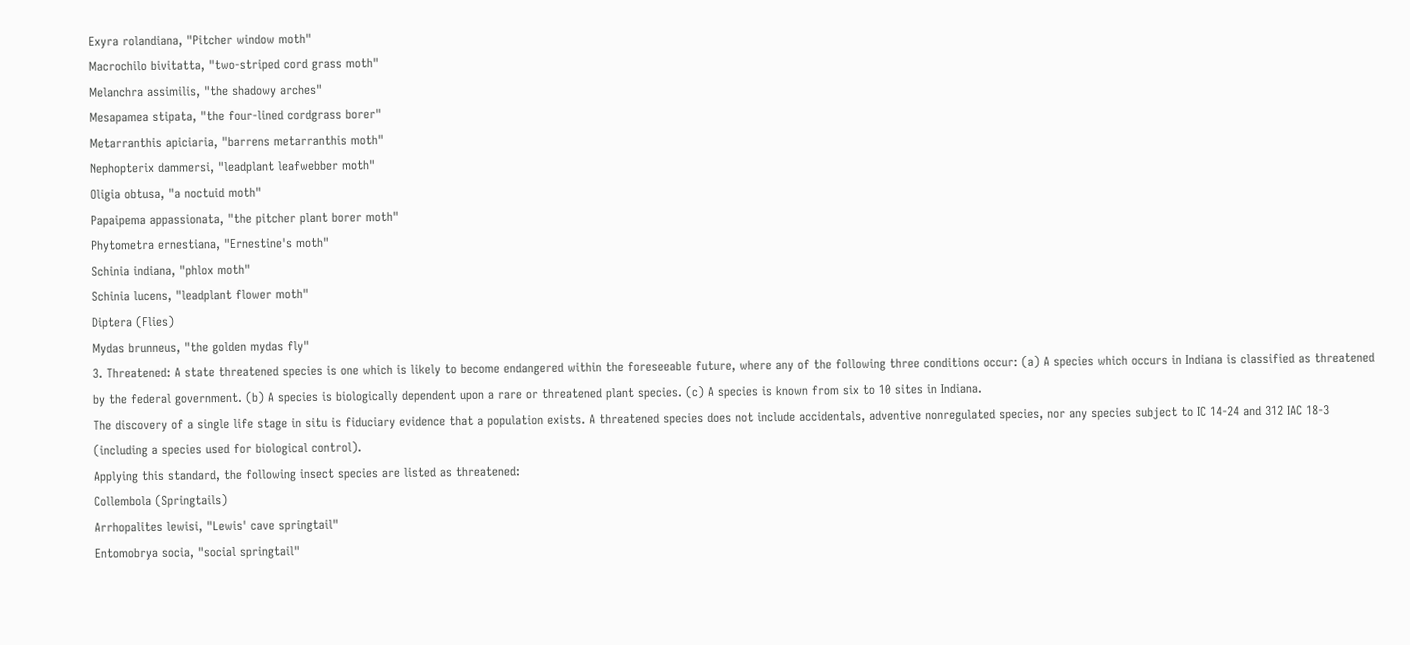Exyra rolandiana, "Pitcher window moth"
Macrochilo bivitatta, "two-striped cord grass moth"
Melanchra assimilis, "the shadowy arches"
Mesapamea stipata, "the four-lined cordgrass borer"
Metarranthis apiciaria, "barrens metarranthis moth"
Nephopterix dammersi, "leadplant leafwebber moth"
Oligia obtusa, "a noctuid moth"
Papaipema appassionata, "the pitcher plant borer moth"
Phytometra ernestiana, "Ernestine's moth"
Schinia indiana, "phlox moth"
Schinia lucens, "leadplant flower moth"
Diptera (Flies)
Mydas brunneus, "the golden mydas fly"
3. Threatened: A state threatened species is one which is likely to become endangered within the foreseeable future, where any of the following three conditions occur: (a) A species which occurs in Indiana is classified as threatened by the federal government. (b) A species is biologically dependent upon a rare or threatened plant species. (c) A species is known from six to 10 sites in Indiana.
The discovery of a single life stage in situ is fiduciary evidence that a population exists. A threatened species does not include accidentals, adventive nonregulated species, nor any species subject to IC 14-24 and 312 IAC 18-3 (including a species used for biological control).
Applying this standard, the following insect species are listed as threatened:
Collembola (Springtails)
Arrhopalites lewisi, "Lewis' cave springtail"
Entomobrya socia, "social springtail"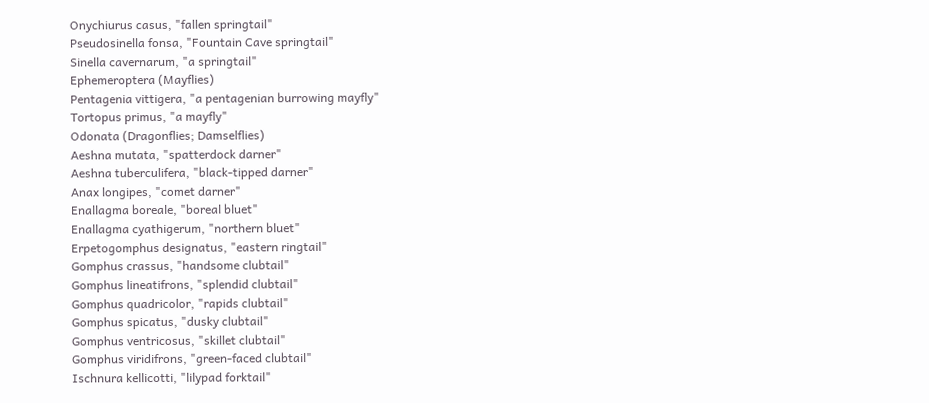Onychiurus casus, "fallen springtail"
Pseudosinella fonsa, "Fountain Cave springtail"
Sinella cavernarum, "a springtail"
Ephemeroptera (Mayflies)
Pentagenia vittigera, "a pentagenian burrowing mayfly"
Tortopus primus, "a mayfly"
Odonata (Dragonflies; Damselflies)
Aeshna mutata, "spatterdock darner"
Aeshna tuberculifera, "black-tipped darner"
Anax longipes, "comet darner"
Enallagma boreale, "boreal bluet"
Enallagma cyathigerum, "northern bluet"
Erpetogomphus designatus, "eastern ringtail"
Gomphus crassus, "handsome clubtail"
Gomphus lineatifrons, "splendid clubtail"
Gomphus quadricolor, "rapids clubtail"
Gomphus spicatus, "dusky clubtail"
Gomphus ventricosus, "skillet clubtail"
Gomphus viridifrons, "green-faced clubtail"
Ischnura kellicotti, "lilypad forktail"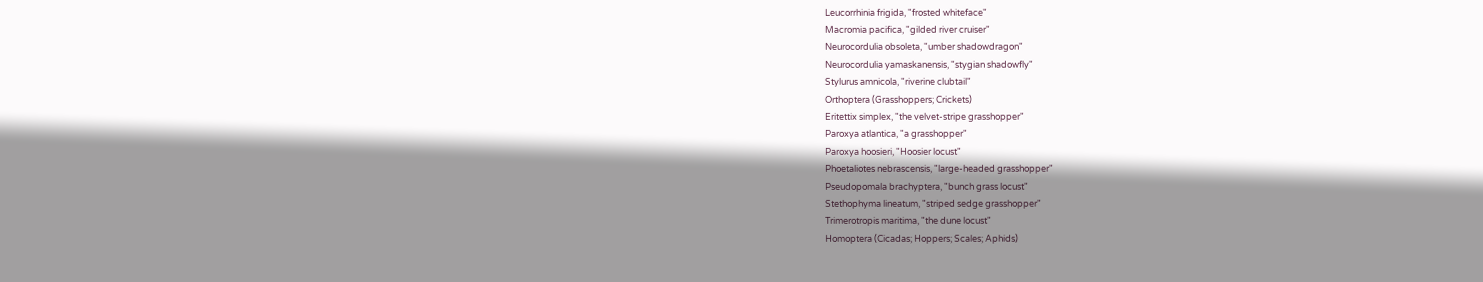Leucorrhinia frigida, "frosted whiteface"
Macromia pacifica, "gilded river cruiser"
Neurocordulia obsoleta, "umber shadowdragon"
Neurocordulia yamaskanensis, "stygian shadowfly"
Stylurus amnicola, "riverine clubtail"
Orthoptera (Grasshoppers; Crickets)
Eritettix simplex, "the velvet-stripe grasshopper"
Paroxya atlantica, "a grasshopper"
Paroxya hoosieri, "Hoosier locust"
Phoetaliotes nebrascensis, "large-headed grasshopper"
Pseudopomala brachyptera, "bunch grass locust"
Stethophyma lineatum, "striped sedge grasshopper"
Trimerotropis maritima, "the dune locust"
Homoptera (Cicadas; Hoppers; Scales; Aphids)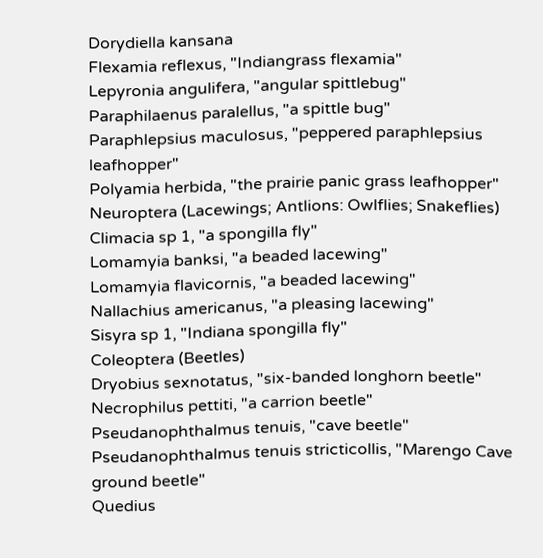Dorydiella kansana
Flexamia reflexus, "Indiangrass flexamia"
Lepyronia angulifera, "angular spittlebug"
Paraphilaenus paralellus, "a spittle bug"
Paraphlepsius maculosus, "peppered paraphlepsius leafhopper"
Polyamia herbida, "the prairie panic grass leafhopper"
Neuroptera (Lacewings; Antlions: Owlflies; Snakeflies)
Climacia sp 1, "a spongilla fly"
Lomamyia banksi, "a beaded lacewing"
Lomamyia flavicornis, "a beaded lacewing"
Nallachius americanus, "a pleasing lacewing"
Sisyra sp 1, "Indiana spongilla fly"
Coleoptera (Beetles)
Dryobius sexnotatus, "six-banded longhorn beetle"
Necrophilus pettiti, "a carrion beetle"
Pseudanophthalmus tenuis, "cave beetle"
Pseudanophthalmus tenuis stricticollis, "Marengo Cave ground beetle"
Quedius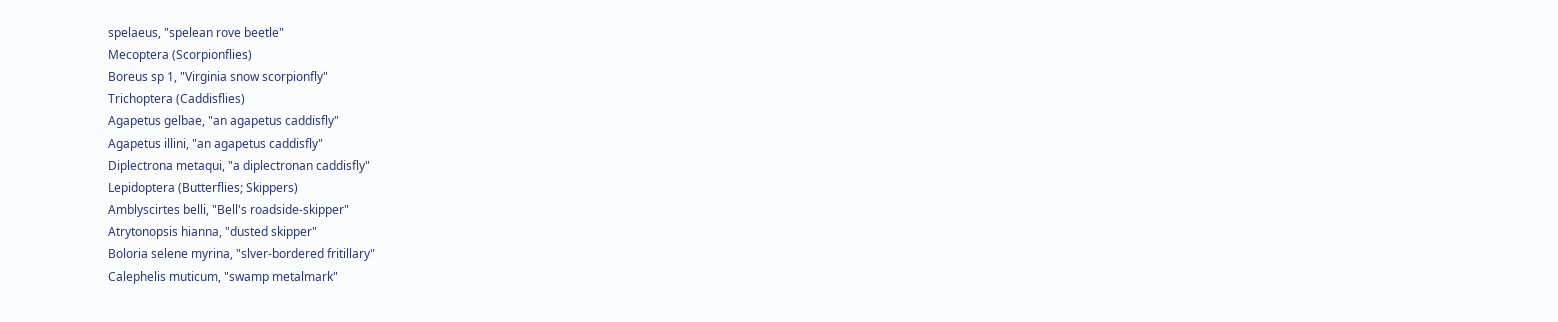spelaeus, "spelean rove beetle"
Mecoptera (Scorpionflies)
Boreus sp 1, "Virginia snow scorpionfly"
Trichoptera (Caddisflies)
Agapetus gelbae, "an agapetus caddisfly"
Agapetus illini, "an agapetus caddisfly"
Diplectrona metaqui, "a diplectronan caddisfly"
Lepidoptera (Butterflies; Skippers)
Amblyscirtes belli, "Bell's roadside-skipper"
Atrytonopsis hianna, "dusted skipper"
Boloria selene myrina, "slver-bordered fritillary"
Calephelis muticum, "swamp metalmark"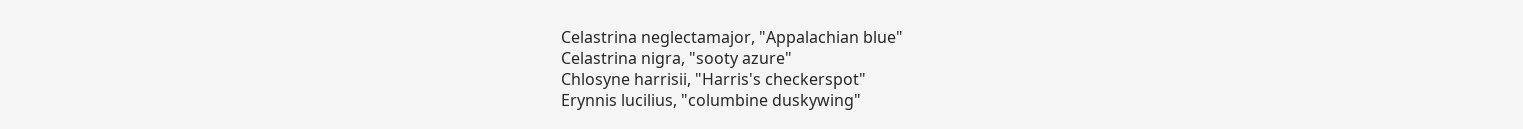Celastrina neglectamajor, "Appalachian blue"
Celastrina nigra, "sooty azure"
Chlosyne harrisii, "Harris's checkerspot"
Erynnis lucilius, "columbine duskywing"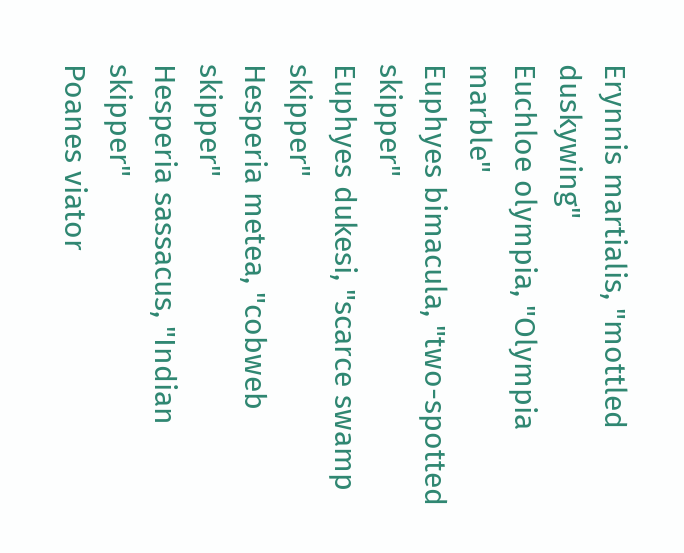Erynnis martialis, "mottled duskywing"
Euchloe olympia, "Olympia marble"
Euphyes bimacula, "two-spotted skipper"
Euphyes dukesi, "scarce swamp skipper"
Hesperia metea, "cobweb skipper"
Hesperia sassacus, "Indian skipper"
Poanes viator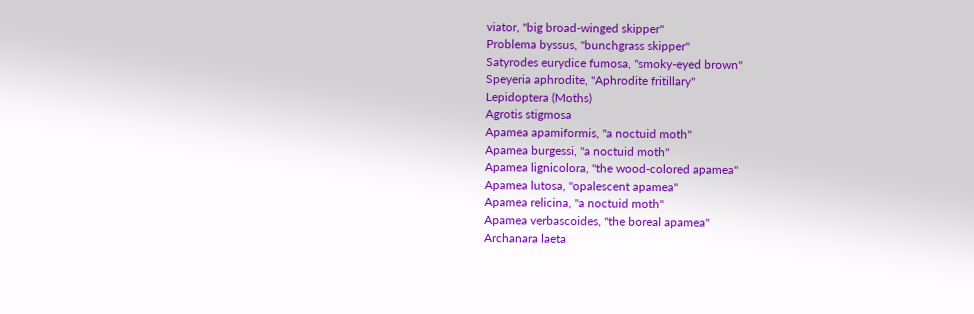viator, "big broad-winged skipper"
Problema byssus, "bunchgrass skipper"
Satyrodes eurydice fumosa, "smoky-eyed brown"
Speyeria aphrodite, "Aphrodite fritillary"
Lepidoptera (Moths)
Agrotis stigmosa
Apamea apamiformis, "a noctuid moth"
Apamea burgessi, "a noctuid moth"
Apamea lignicolora, "the wood-colored apamea"
Apamea lutosa, "opalescent apamea"
Apamea relicina, "a noctuid moth"
Apamea verbascoides, "the boreal apamea"
Archanara laeta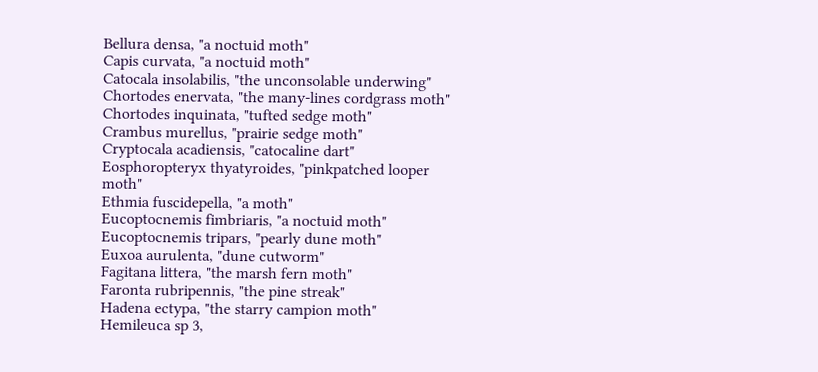Bellura densa, "a noctuid moth"
Capis curvata, "a noctuid moth"
Catocala insolabilis, "the unconsolable underwing"
Chortodes enervata, "the many-lines cordgrass moth"
Chortodes inquinata, "tufted sedge moth"
Crambus murellus, "prairie sedge moth"
Cryptocala acadiensis, "catocaline dart"
Eosphoropteryx thyatyroides, "pinkpatched looper moth"
Ethmia fuscidepella, "a moth"
Eucoptocnemis fimbriaris, "a noctuid moth"
Eucoptocnemis tripars, "pearly dune moth"
Euxoa aurulenta, "dune cutworm"
Fagitana littera, "the marsh fern moth"
Faronta rubripennis, "the pine streak"
Hadena ectypa, "the starry campion moth"
Hemileuca sp 3,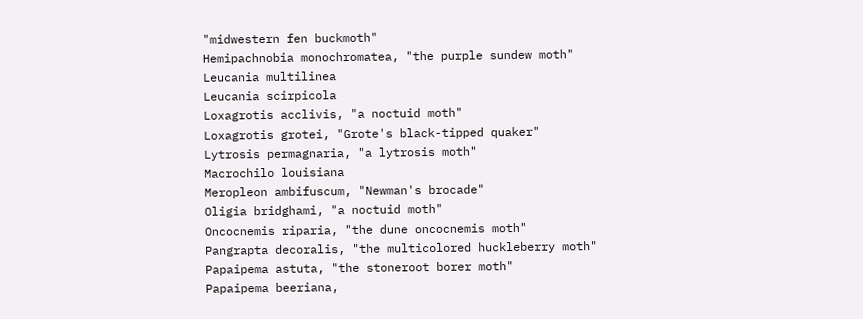"midwestern fen buckmoth"
Hemipachnobia monochromatea, "the purple sundew moth"
Leucania multilinea
Leucania scirpicola
Loxagrotis acclivis, "a noctuid moth"
Loxagrotis grotei, "Grote's black-tipped quaker"
Lytrosis permagnaria, "a lytrosis moth"
Macrochilo louisiana
Meropleon ambifuscum, "Newman's brocade"
Oligia bridghami, "a noctuid moth"
Oncocnemis riparia, "the dune oncocnemis moth"
Pangrapta decoralis, "the multicolored huckleberry moth"
Papaipema astuta, "the stoneroot borer moth"
Papaipema beeriana,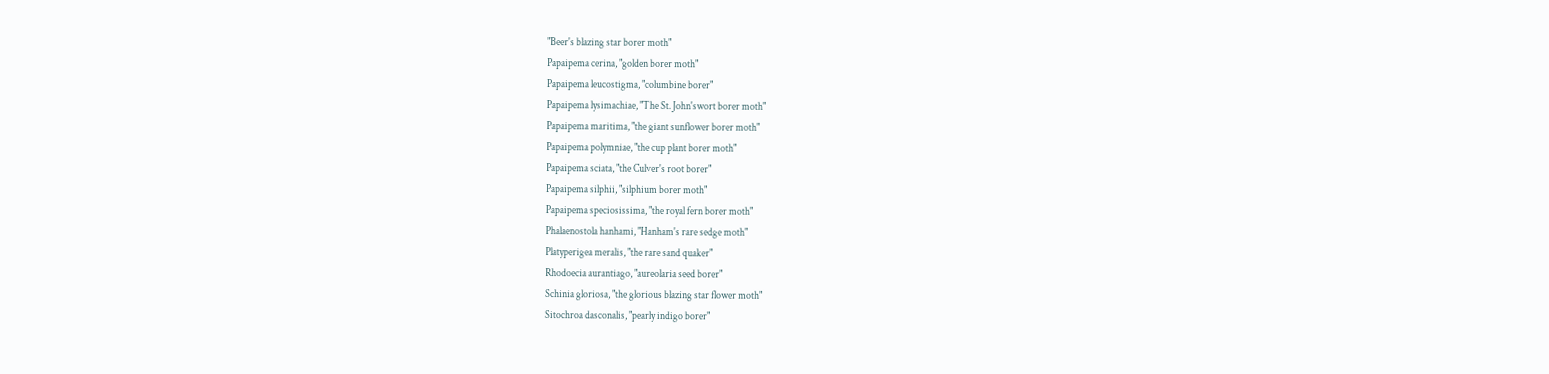"Beer's blazing star borer moth"
Papaipema cerina, "golden borer moth"
Papaipema leucostigma, "columbine borer"
Papaipema lysimachiae, "The St. John'swort borer moth"
Papaipema maritima, "the giant sunflower borer moth"
Papaipema polymniae, "the cup plant borer moth"
Papaipema sciata, "the Culver's root borer"
Papaipema silphii, "silphium borer moth"
Papaipema speciosissima, "the royal fern borer moth"
Phalaenostola hanhami, "Hanham's rare sedge moth"
Platyperigea meralis, "the rare sand quaker"
Rhodoecia aurantiago, "aureolaria seed borer"
Schinia gloriosa, "the glorious blazing star flower moth"
Sitochroa dasconalis, "pearly indigo borer"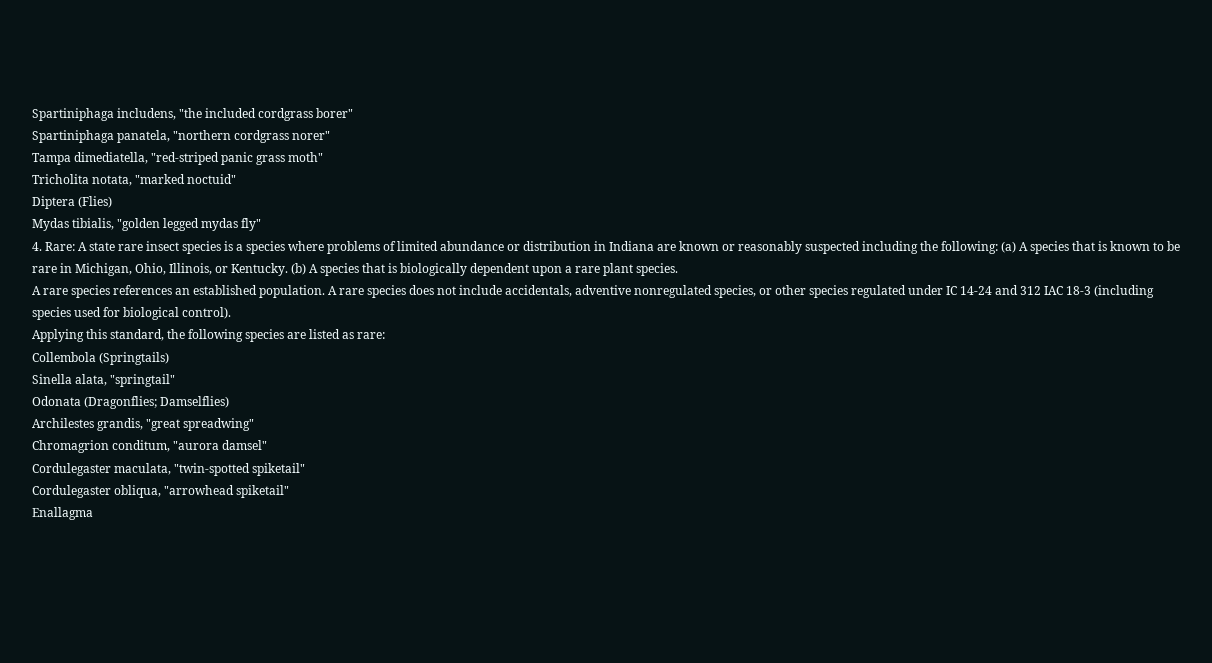Spartiniphaga includens, "the included cordgrass borer"
Spartiniphaga panatela, "northern cordgrass norer"
Tampa dimediatella, "red-striped panic grass moth"
Tricholita notata, "marked noctuid"
Diptera (Flies)
Mydas tibialis, "golden legged mydas fly"
4. Rare: A state rare insect species is a species where problems of limited abundance or distribution in Indiana are known or reasonably suspected including the following: (a) A species that is known to be rare in Michigan, Ohio, Illinois, or Kentucky. (b) A species that is biologically dependent upon a rare plant species.
A rare species references an established population. A rare species does not include accidentals, adventive nonregulated species, or other species regulated under IC 14-24 and 312 IAC 18-3 (including species used for biological control).
Applying this standard, the following species are listed as rare:
Collembola (Springtails)
Sinella alata, "springtail"
Odonata (Dragonflies; Damselflies)
Archilestes grandis, "great spreadwing"
Chromagrion conditum, "aurora damsel"
Cordulegaster maculata, "twin-spotted spiketail"
Cordulegaster obliqua, "arrowhead spiketail"
Enallagma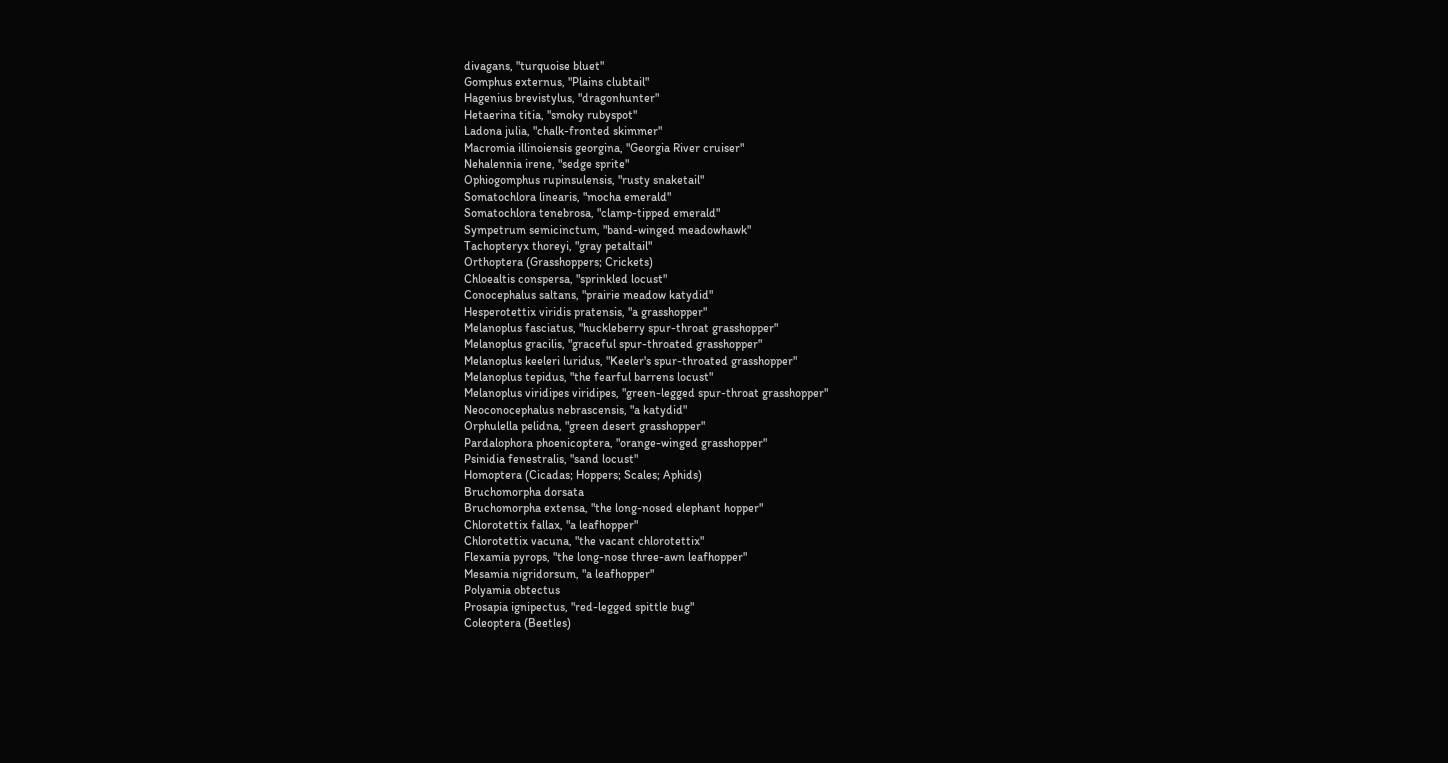divagans, "turquoise bluet"
Gomphus externus, "Plains clubtail"
Hagenius brevistylus, "dragonhunter"
Hetaerina titia, "smoky rubyspot"
Ladona julia, "chalk-fronted skimmer"
Macromia illinoiensis georgina, "Georgia River cruiser"
Nehalennia irene, "sedge sprite"
Ophiogomphus rupinsulensis, "rusty snaketail"
Somatochlora linearis, "mocha emerald"
Somatochlora tenebrosa, "clamp-tipped emerald"
Sympetrum semicinctum, "band-winged meadowhawk"
Tachopteryx thoreyi, "gray petaltail"
Orthoptera (Grasshoppers; Crickets)
Chloealtis conspersa, "sprinkled locust"
Conocephalus saltans, "prairie meadow katydid"
Hesperotettix viridis pratensis, "a grasshopper"
Melanoplus fasciatus, "huckleberry spur-throat grasshopper"
Melanoplus gracilis, "graceful spur-throated grasshopper"
Melanoplus keeleri luridus, "Keeler's spur-throated grasshopper"
Melanoplus tepidus, "the fearful barrens locust"
Melanoplus viridipes viridipes, "green-legged spur-throat grasshopper"
Neoconocephalus nebrascensis, "a katydid"
Orphulella pelidna, "green desert grasshopper"
Pardalophora phoenicoptera, "orange-winged grasshopper"
Psinidia fenestralis, "sand locust"
Homoptera (Cicadas; Hoppers; Scales; Aphids)
Bruchomorpha dorsata
Bruchomorpha extensa, "the long-nosed elephant hopper"
Chlorotettix fallax, "a leafhopper"
Chlorotettix vacuna, "the vacant chlorotettix"
Flexamia pyrops, "the long-nose three-awn leafhopper"
Mesamia nigridorsum, "a leafhopper"
Polyamia obtectus
Prosapia ignipectus, "red-legged spittle bug"
Coleoptera (Beetles)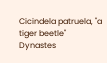Cicindela patruela, "a tiger beetle"
Dynastes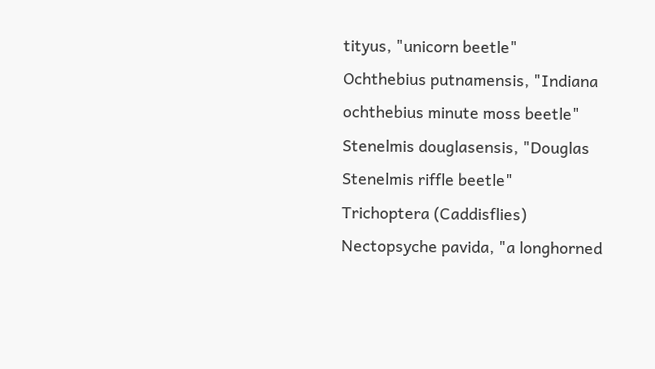tityus, "unicorn beetle"
Ochthebius putnamensis, "Indiana ochthebius minute moss beetle"
Stenelmis douglasensis, "Douglas Stenelmis riffle beetle"
Trichoptera (Caddisflies)
Nectopsyche pavida, "a longhorned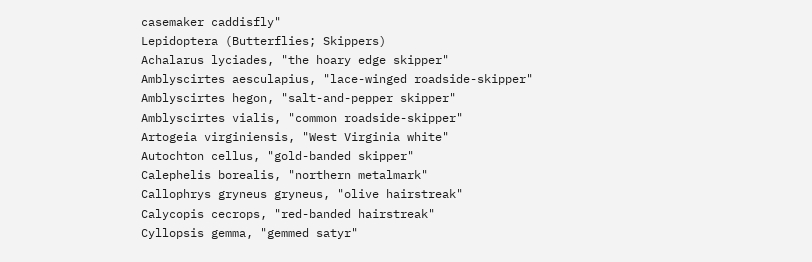casemaker caddisfly"
Lepidoptera (Butterflies; Skippers)
Achalarus lyciades, "the hoary edge skipper"
Amblyscirtes aesculapius, "lace-winged roadside-skipper"
Amblyscirtes hegon, "salt-and-pepper skipper"
Amblyscirtes vialis, "common roadside-skipper"
Artogeia virginiensis, "West Virginia white"
Autochton cellus, "gold-banded skipper"
Calephelis borealis, "northern metalmark"
Callophrys gryneus gryneus, "olive hairstreak"
Calycopis cecrops, "red-banded hairstreak"
Cyllopsis gemma, "gemmed satyr"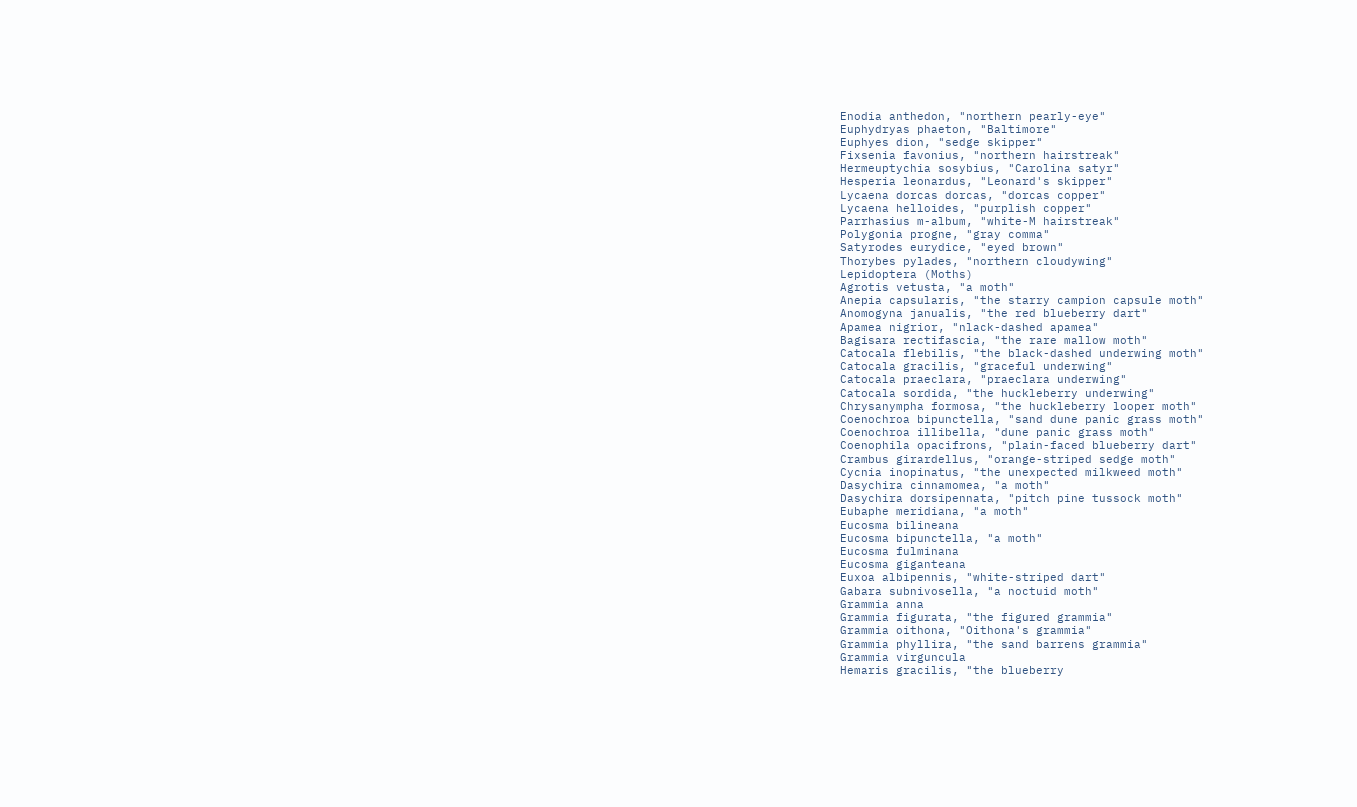Enodia anthedon, "northern pearly-eye"
Euphydryas phaeton, "Baltimore"
Euphyes dion, "sedge skipper"
Fixsenia favonius, "northern hairstreak"
Hermeuptychia sosybius, "Carolina satyr"
Hesperia leonardus, "Leonard's skipper"
Lycaena dorcas dorcas, "dorcas copper"
Lycaena helloides, "purplish copper"
Parrhasius m-album, "white-M hairstreak"
Polygonia progne, "gray comma"
Satyrodes eurydice, "eyed brown"
Thorybes pylades, "northern cloudywing"
Lepidoptera (Moths)
Agrotis vetusta, "a moth"
Anepia capsularis, "the starry campion capsule moth"
Anomogyna janualis, "the red blueberry dart"
Apamea nigrior, "nlack-dashed apamea"
Bagisara rectifascia, "the rare mallow moth"
Catocala flebilis, "the black-dashed underwing moth"
Catocala gracilis, "graceful underwing"
Catocala praeclara, "praeclara underwing"
Catocala sordida, "the huckleberry underwing"
Chrysanympha formosa, "the huckleberry looper moth"
Coenochroa bipunctella, "sand dune panic grass moth"
Coenochroa illibella, "dune panic grass moth"
Coenophila opacifrons, "plain-faced blueberry dart"
Crambus girardellus, "orange-striped sedge moth"
Cycnia inopinatus, "the unexpected milkweed moth"
Dasychira cinnamomea, "a moth"
Dasychira dorsipennata, "pitch pine tussock moth"
Eubaphe meridiana, "a moth"
Eucosma bilineana
Eucosma bipunctella, "a moth"
Eucosma fulminana
Eucosma giganteana
Euxoa albipennis, "white-striped dart"
Gabara subnivosella, "a noctuid moth"
Grammia anna
Grammia figurata, "the figured grammia"
Grammia oithona, "Oithona's grammia"
Grammia phyllira, "the sand barrens grammia"
Grammia virguncula
Hemaris gracilis, "the blueberry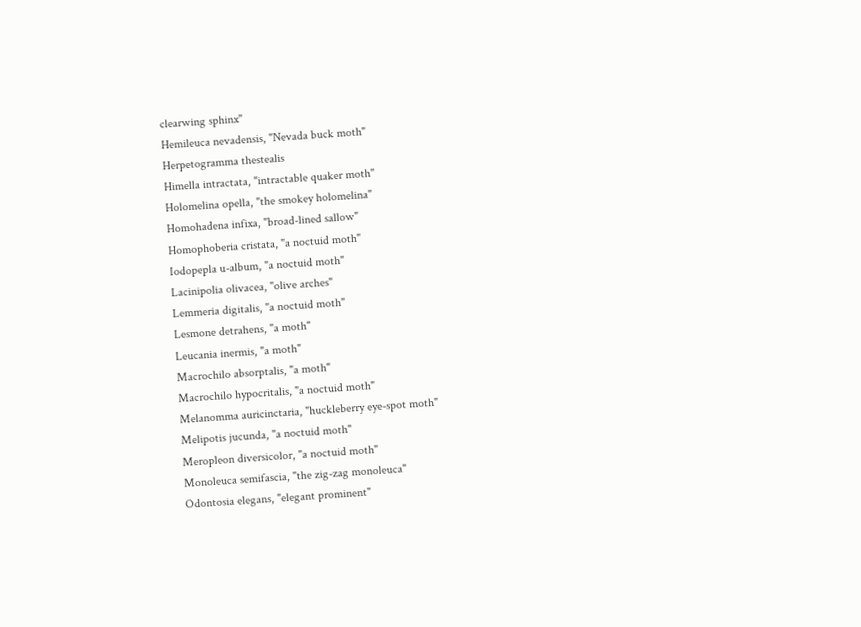clearwing sphinx"
Hemileuca nevadensis, "Nevada buck moth"
Herpetogramma thestealis
Himella intractata, "intractable quaker moth"
Holomelina opella, "the smokey holomelina"
Homohadena infixa, "broad-lined sallow"
Homophoberia cristata, "a noctuid moth"
Iodopepla u-album, "a noctuid moth"
Lacinipolia olivacea, "olive arches"
Lemmeria digitalis, "a noctuid moth"
Lesmone detrahens, "a moth"
Leucania inermis, "a moth"
Macrochilo absorptalis, "a moth"
Macrochilo hypocritalis, "a noctuid moth"
Melanomma auricinctaria, "huckleberry eye-spot moth"
Melipotis jucunda, "a noctuid moth"
Meropleon diversicolor, "a noctuid moth"
Monoleuca semifascia, "the zig-zag monoleuca"
Odontosia elegans, "elegant prominent"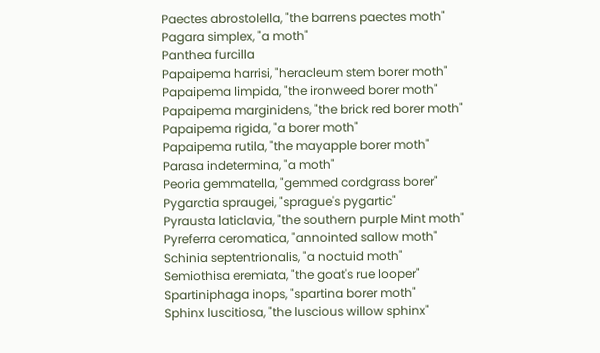Paectes abrostolella, "the barrens paectes moth"
Pagara simplex, "a moth"
Panthea furcilla
Papaipema harrisi, "heracleum stem borer moth"
Papaipema limpida, "the ironweed borer moth"
Papaipema marginidens, "the brick red borer moth"
Papaipema rigida, "a borer moth"
Papaipema rutila, "the mayapple borer moth"
Parasa indetermina, "a moth"
Peoria gemmatella, "gemmed cordgrass borer"
Pygarctia spraugei, "sprague's pygartic"
Pyrausta laticlavia, "the southern purple Mint moth"
Pyreferra ceromatica, "annointed sallow moth"
Schinia septentrionalis, "a noctuid moth"
Semiothisa eremiata, "the goat's rue looper"
Spartiniphaga inops, "spartina borer moth"
Sphinx luscitiosa, "the luscious willow sphinx"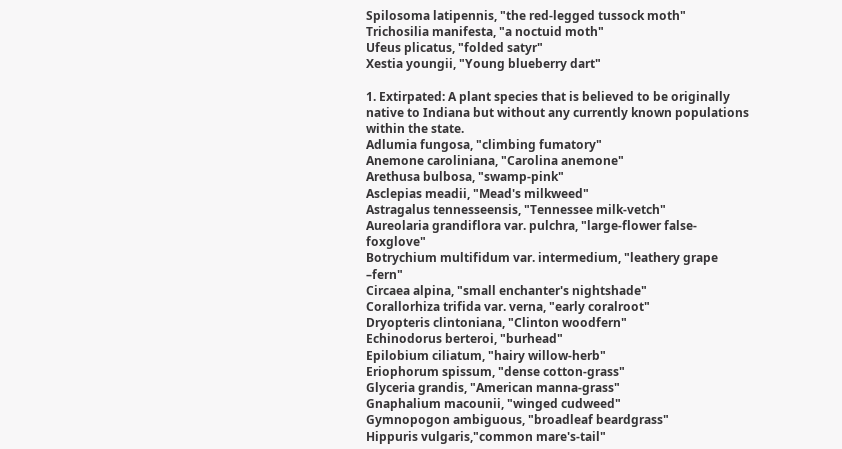Spilosoma latipennis, "the red-legged tussock moth"
Trichosilia manifesta, "a noctuid moth"
Ufeus plicatus, "folded satyr"
Xestia youngii, "Young blueberry dart"

1. Extirpated: A plant species that is believed to be originally native to Indiana but without any currently known populations within the state.
Adlumia fungosa, "climbing fumatory"
Anemone caroliniana, "Carolina anemone"
Arethusa bulbosa, "swamp-pink"
Asclepias meadii, "Mead's milkweed"
Astragalus tennesseensis, "Tennessee milk-vetch"
Aureolaria grandiflora var. pulchra, "large-flower false-foxglove"
Botrychium multifidum var. intermedium, "leathery grape –fern"
Circaea alpina, "small enchanter's nightshade"
Corallorhiza trifida var. verna, "early coralroot"
Dryopteris clintoniana, "Clinton woodfern"
Echinodorus berteroi, "burhead"
Epilobium ciliatum, "hairy willow-herb"
Eriophorum spissum, "dense cotton-grass"
Glyceria grandis, "American manna-grass"
Gnaphalium macounii, "winged cudweed"
Gymnopogon ambiguous, "broadleaf beardgrass"
Hippuris vulgaris,"common mare's-tail"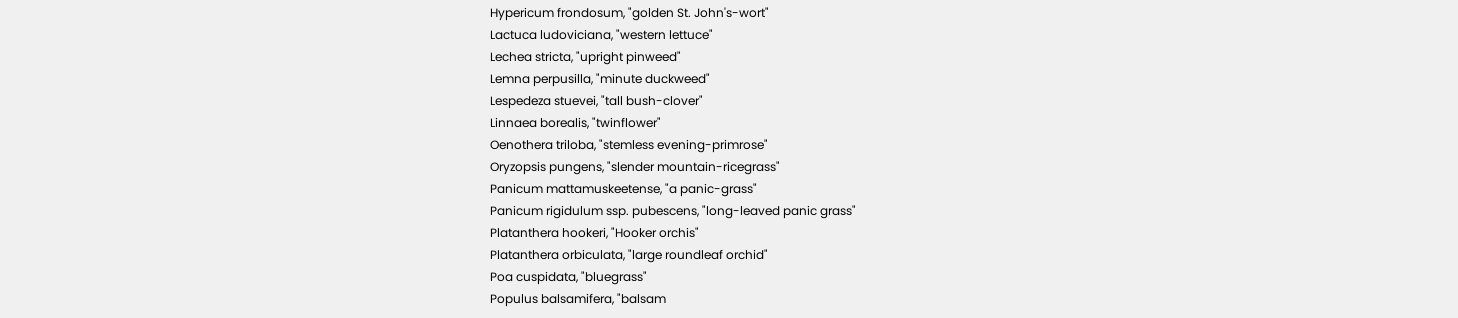Hypericum frondosum, "golden St. John's-wort"
Lactuca ludoviciana, "western lettuce"
Lechea stricta, "upright pinweed"
Lemna perpusilla, "minute duckweed"
Lespedeza stuevei, "tall bush-clover"
Linnaea borealis, "twinflower"
Oenothera triloba, "stemless evening-primrose"
Oryzopsis pungens, "slender mountain-ricegrass"
Panicum mattamuskeetense, "a panic-grass"
Panicum rigidulum ssp. pubescens, "long-leaved panic grass"
Platanthera hookeri, "Hooker orchis"
Platanthera orbiculata, "large roundleaf orchid"
Poa cuspidata, "bluegrass"
Populus balsamifera, "balsam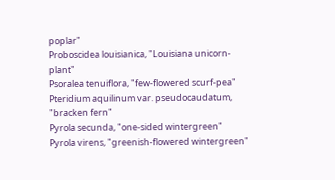poplar"
Proboscidea louisianica, "Louisiana unicorn-plant"
Psoralea tenuiflora, "few-flowered scurf-pea"
Pteridium aquilinum var. pseudocaudatum, "bracken fern"
Pyrola secunda, "one-sided wintergreen"
Pyrola virens, "greenish-flowered wintergreen"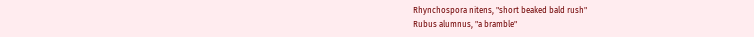Rhynchospora nitens, "short beaked bald rush"
Rubus alumnus, "a bramble"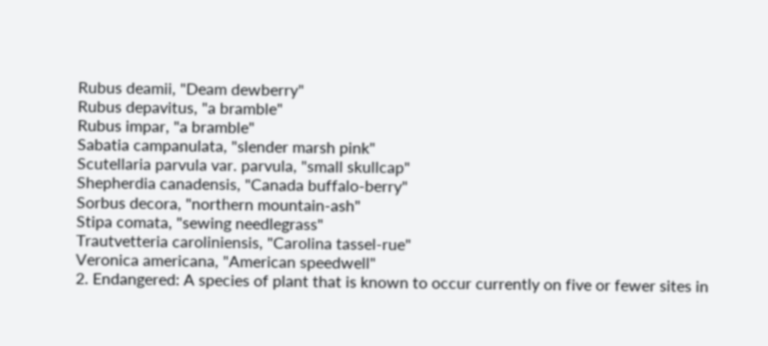Rubus deamii, "Deam dewberry"
Rubus depavitus, "a bramble"
Rubus impar, "a bramble"
Sabatia campanulata, "slender marsh pink"
Scutellaria parvula var. parvula, "small skullcap"
Shepherdia canadensis, "Canada buffalo-berry"
Sorbus decora, "northern mountain-ash"
Stipa comata, "sewing needlegrass"
Trautvetteria caroliniensis, "Carolina tassel-rue"
Veronica americana, "American speedwell"
2. Endangered: A species of plant that is known to occur currently on five or fewer sites in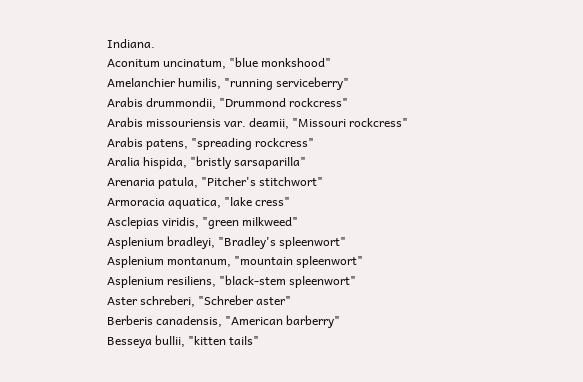Indiana.
Aconitum uncinatum, "blue monkshood"
Amelanchier humilis, "running serviceberry"
Arabis drummondii, "Drummond rockcress"
Arabis missouriensis var. deamii, "Missouri rockcress"
Arabis patens, "spreading rockcress"
Aralia hispida, "bristly sarsaparilla"
Arenaria patula, "Pitcher's stitchwort"
Armoracia aquatica, "lake cress"
Asclepias viridis, "green milkweed"
Asplenium bradleyi, "Bradley's spleenwort"
Asplenium montanum, "mountain spleenwort"
Asplenium resiliens, "black-stem spleenwort"
Aster schreberi, "Schreber aster"
Berberis canadensis, "American barberry"
Besseya bullii, "kitten tails"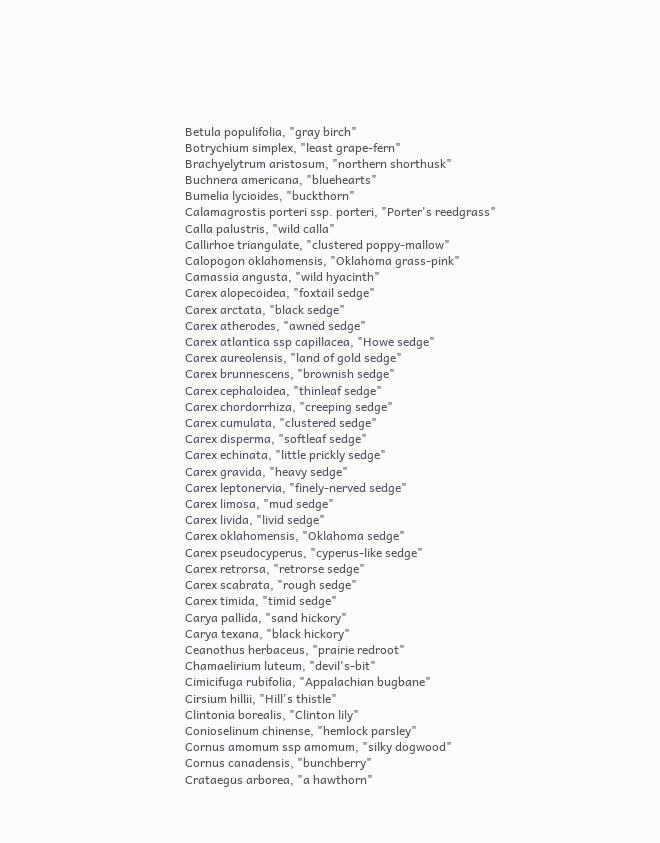Betula populifolia, "gray birch"
Botrychium simplex, "least grape-fern"
Brachyelytrum aristosum, "northern shorthusk"
Buchnera americana, "bluehearts"
Bumelia lycioides, "buckthorn"
Calamagrostis porteri ssp. porteri, "Porter's reedgrass"
Calla palustris, "wild calla"
Callirhoe triangulate, "clustered poppy-mallow"
Calopogon oklahomensis, "Oklahoma grass-pink"
Camassia angusta, "wild hyacinth"
Carex alopecoidea, "foxtail sedge"
Carex arctata, "black sedge"
Carex atherodes, "awned sedge"
Carex atlantica ssp capillacea, "Howe sedge"
Carex aureolensis, "land of gold sedge"
Carex brunnescens, "brownish sedge"
Carex cephaloidea, "thinleaf sedge"
Carex chordorrhiza, "creeping sedge"
Carex cumulata, "clustered sedge"
Carex disperma, "softleaf sedge"
Carex echinata, "little prickly sedge"
Carex gravida, "heavy sedge"
Carex leptonervia, "finely-nerved sedge"
Carex limosa, "mud sedge"
Carex livida, "livid sedge"
Carex oklahomensis, "Oklahoma sedge"
Carex pseudocyperus, "cyperus-like sedge"
Carex retrorsa, "retrorse sedge"
Carex scabrata, "rough sedge"
Carex timida, "timid sedge"
Carya pallida, "sand hickory"
Carya texana, "black hickory"
Ceanothus herbaceus, "prairie redroot"
Chamaelirium luteum, "devil's-bit"
Cimicifuga rubifolia, "Appalachian bugbane"
Cirsium hillii, "Hill's thistle"
Clintonia borealis, "Clinton lily"
Conioselinum chinense, "hemlock parsley"
Cornus amomum ssp amomum, "silky dogwood"
Cornus canadensis, "bunchberry"
Crataegus arborea, "a hawthorn"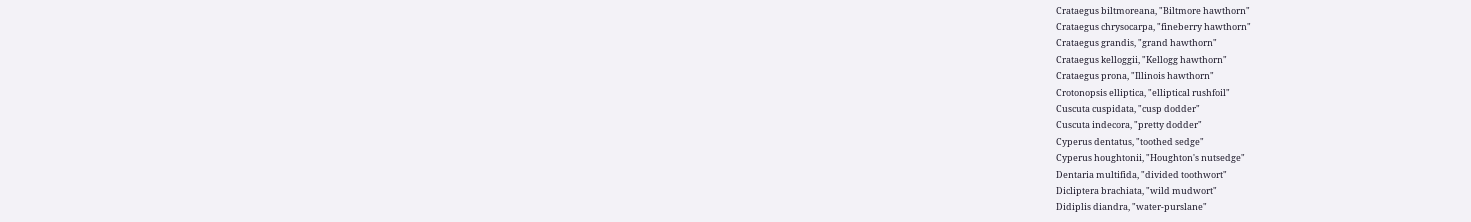Crataegus biltmoreana, "Biltmore hawthorn"
Crataegus chrysocarpa, "fineberry hawthorn"
Crataegus grandis, "grand hawthorn"
Crataegus kelloggii, "Kellogg hawthorn"
Crataegus prona, "Illinois hawthorn"
Crotonopsis elliptica, "elliptical rushfoil"
Cuscuta cuspidata, "cusp dodder"
Cuscuta indecora, "pretty dodder"
Cyperus dentatus, "toothed sedge"
Cyperus houghtonii, "Houghton's nutsedge"
Dentaria multifida, "divided toothwort"
Dicliptera brachiata, "wild mudwort"
Didiplis diandra, "water-purslane"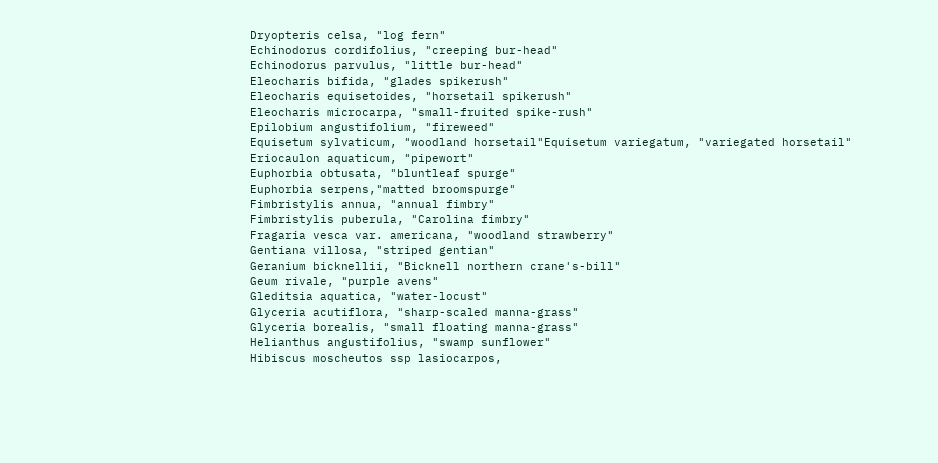Dryopteris celsa, "log fern"
Echinodorus cordifolius, "creeping bur-head"
Echinodorus parvulus, "little bur-head"
Eleocharis bifida, "glades spikerush"
Eleocharis equisetoides, "horsetail spikerush"
Eleocharis microcarpa, "small-fruited spike-rush"
Epilobium angustifolium, "fireweed"
Equisetum sylvaticum, "woodland horsetail"Equisetum variegatum, "variegated horsetail"
Eriocaulon aquaticum, "pipewort"
Euphorbia obtusata, "bluntleaf spurge"
Euphorbia serpens,"matted broomspurge"
Fimbristylis annua, "annual fimbry"
Fimbristylis puberula, "Carolina fimbry"
Fragaria vesca var. americana, "woodland strawberry"
Gentiana villosa, "striped gentian"
Geranium bicknellii, "Bicknell northern crane's-bill"
Geum rivale, "purple avens"
Gleditsia aquatica, "water-locust"
Glyceria acutiflora, "sharp-scaled manna-grass"
Glyceria borealis, "small floating manna-grass"
Helianthus angustifolius, "swamp sunflower"
Hibiscus moscheutos ssp lasiocarpos,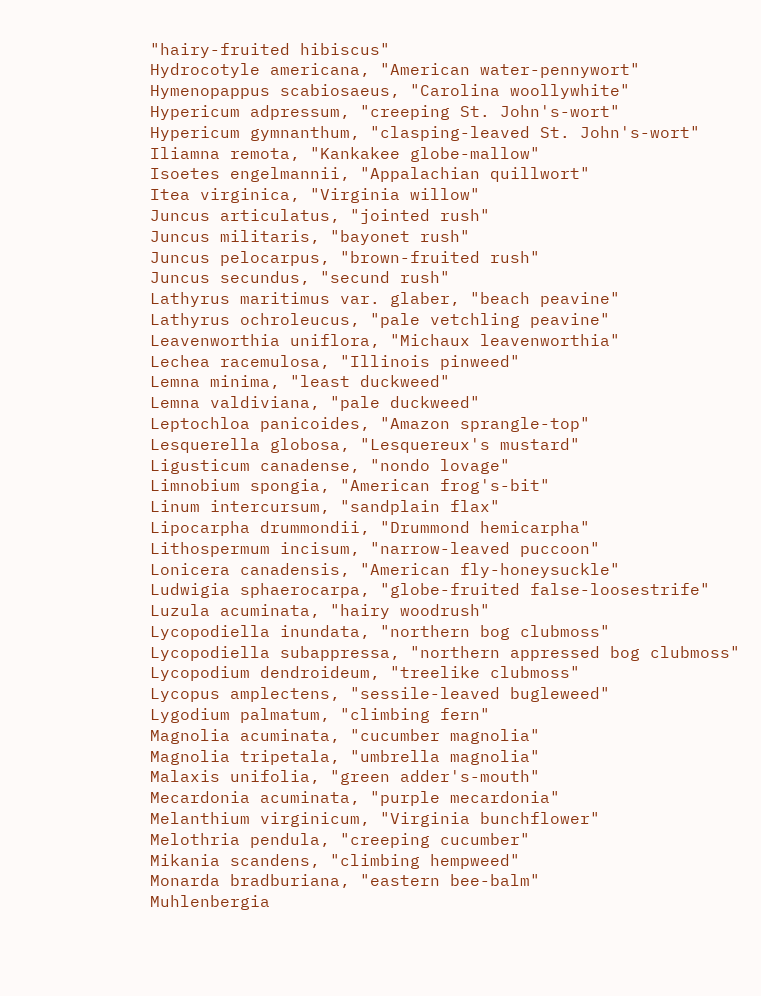"hairy-fruited hibiscus"
Hydrocotyle americana, "American water-pennywort"
Hymenopappus scabiosaeus, "Carolina woollywhite"
Hypericum adpressum, "creeping St. John's-wort"
Hypericum gymnanthum, "clasping-leaved St. John's-wort"
Iliamna remota, "Kankakee globe-mallow"
Isoetes engelmannii, "Appalachian quillwort"
Itea virginica, "Virginia willow"
Juncus articulatus, "jointed rush"
Juncus militaris, "bayonet rush"
Juncus pelocarpus, "brown-fruited rush"
Juncus secundus, "secund rush"
Lathyrus maritimus var. glaber, "beach peavine"
Lathyrus ochroleucus, "pale vetchling peavine"
Leavenworthia uniflora, "Michaux leavenworthia"
Lechea racemulosa, "Illinois pinweed"
Lemna minima, "least duckweed"
Lemna valdiviana, "pale duckweed"
Leptochloa panicoides, "Amazon sprangle-top"
Lesquerella globosa, "Lesquereux's mustard"
Ligusticum canadense, "nondo lovage"
Limnobium spongia, "American frog's-bit"
Linum intercursum, "sandplain flax"
Lipocarpha drummondii, "Drummond hemicarpha"
Lithospermum incisum, "narrow-leaved puccoon"
Lonicera canadensis, "American fly-honeysuckle"
Ludwigia sphaerocarpa, "globe-fruited false-loosestrife"
Luzula acuminata, "hairy woodrush"
Lycopodiella inundata, "northern bog clubmoss"
Lycopodiella subappressa, "northern appressed bog clubmoss"
Lycopodium dendroideum, "treelike clubmoss"
Lycopus amplectens, "sessile-leaved bugleweed"
Lygodium palmatum, "climbing fern"
Magnolia acuminata, "cucumber magnolia"
Magnolia tripetala, "umbrella magnolia"
Malaxis unifolia, "green adder's-mouth"
Mecardonia acuminata, "purple mecardonia"
Melanthium virginicum, "Virginia bunchflower"
Melothria pendula, "creeping cucumber"
Mikania scandens, "climbing hempweed"
Monarda bradburiana, "eastern bee-balm"
Muhlenbergia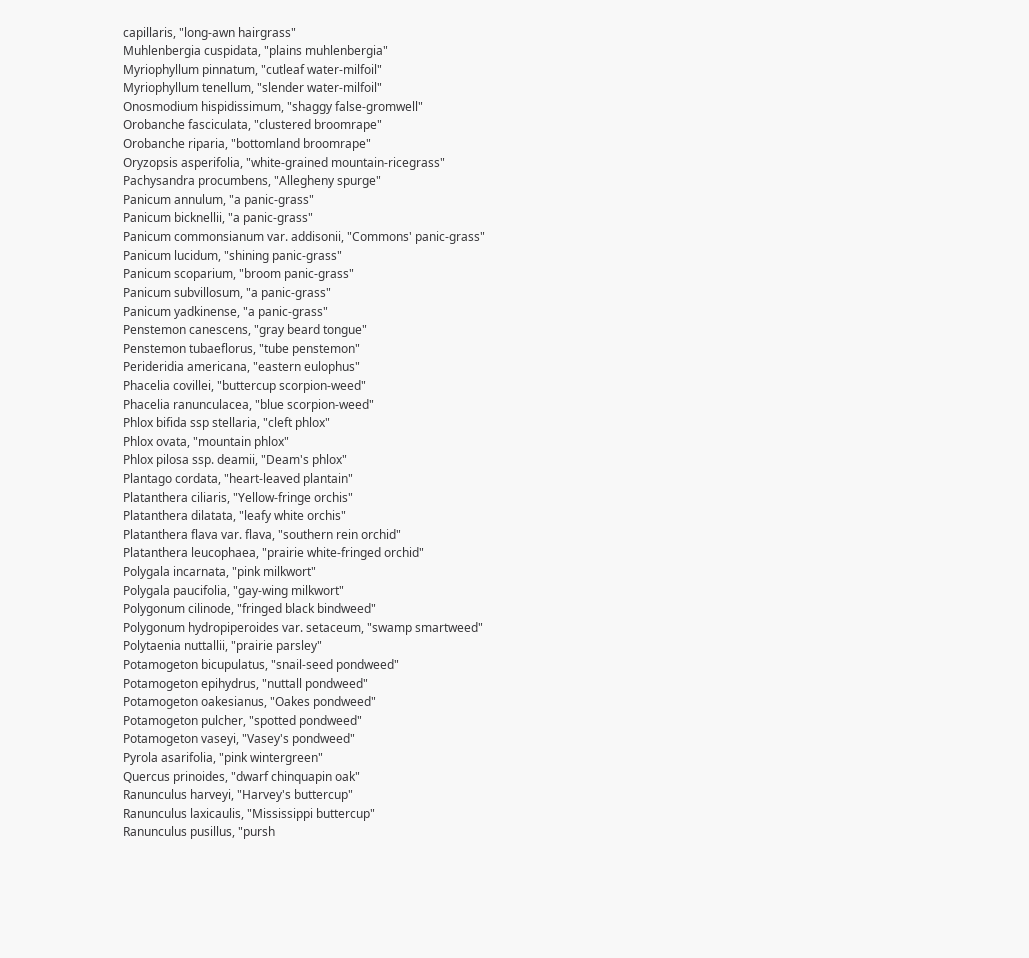capillaris, "long-awn hairgrass"
Muhlenbergia cuspidata, "plains muhlenbergia"
Myriophyllum pinnatum, "cutleaf water-milfoil"
Myriophyllum tenellum, "slender water-milfoil"
Onosmodium hispidissimum, "shaggy false-gromwell"
Orobanche fasciculata, "clustered broomrape"
Orobanche riparia, "bottomland broomrape"
Oryzopsis asperifolia, "white-grained mountain-ricegrass"
Pachysandra procumbens, "Allegheny spurge"
Panicum annulum, "a panic-grass"
Panicum bicknellii, "a panic-grass"
Panicum commonsianum var. addisonii, "Commons' panic-grass"
Panicum lucidum, "shining panic-grass"
Panicum scoparium, "broom panic-grass"
Panicum subvillosum, "a panic-grass"
Panicum yadkinense, "a panic-grass"
Penstemon canescens, "gray beard tongue"
Penstemon tubaeflorus, "tube penstemon"
Perideridia americana, "eastern eulophus"
Phacelia covillei, "buttercup scorpion-weed"
Phacelia ranunculacea, "blue scorpion-weed"
Phlox bifida ssp stellaria, "cleft phlox"
Phlox ovata, "mountain phlox"
Phlox pilosa ssp. deamii, "Deam's phlox"
Plantago cordata, "heart-leaved plantain"
Platanthera ciliaris, "Yellow-fringe orchis"
Platanthera dilatata, "leafy white orchis"
Platanthera flava var. flava, "southern rein orchid"
Platanthera leucophaea, "prairie white-fringed orchid"
Polygala incarnata, "pink milkwort"
Polygala paucifolia, "gay-wing milkwort"
Polygonum cilinode, "fringed black bindweed"
Polygonum hydropiperoides var. setaceum, "swamp smartweed"
Polytaenia nuttallii, "prairie parsley"
Potamogeton bicupulatus, "snail-seed pondweed"
Potamogeton epihydrus, "nuttall pondweed"
Potamogeton oakesianus, "Oakes pondweed"
Potamogeton pulcher, "spotted pondweed"
Potamogeton vaseyi, "Vasey's pondweed"
Pyrola asarifolia, "pink wintergreen"
Quercus prinoides, "dwarf chinquapin oak"
Ranunculus harveyi, "Harvey's buttercup"
Ranunculus laxicaulis, "Mississippi buttercup"
Ranunculus pusillus, "pursh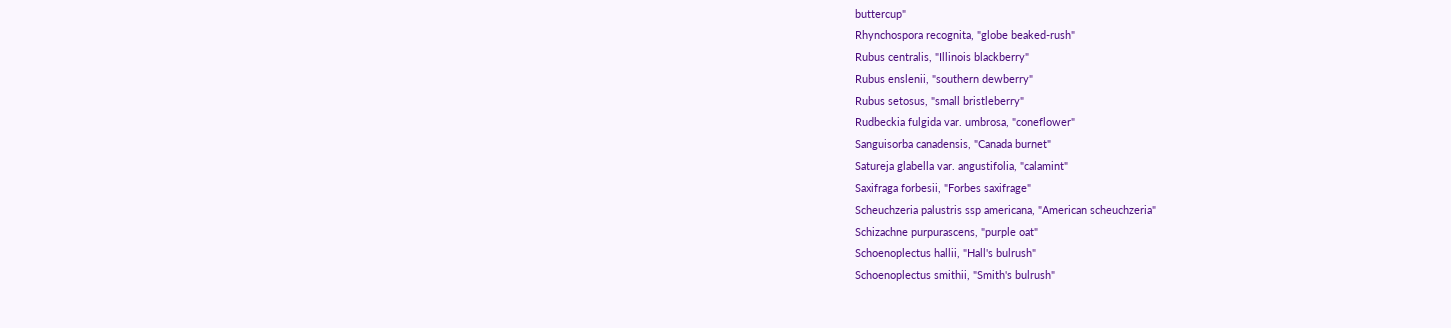buttercup"
Rhynchospora recognita, "globe beaked-rush"
Rubus centralis, "Illinois blackberry"
Rubus enslenii, "southern dewberry"
Rubus setosus, "small bristleberry"
Rudbeckia fulgida var. umbrosa, "coneflower"
Sanguisorba canadensis, "Canada burnet"
Satureja glabella var. angustifolia, "calamint"
Saxifraga forbesii, "Forbes saxifrage"
Scheuchzeria palustris ssp americana, "American scheuchzeria"
Schizachne purpurascens, "purple oat"
Schoenoplectus hallii, "Hall's bulrush"
Schoenoplectus smithii, "Smith's bulrush"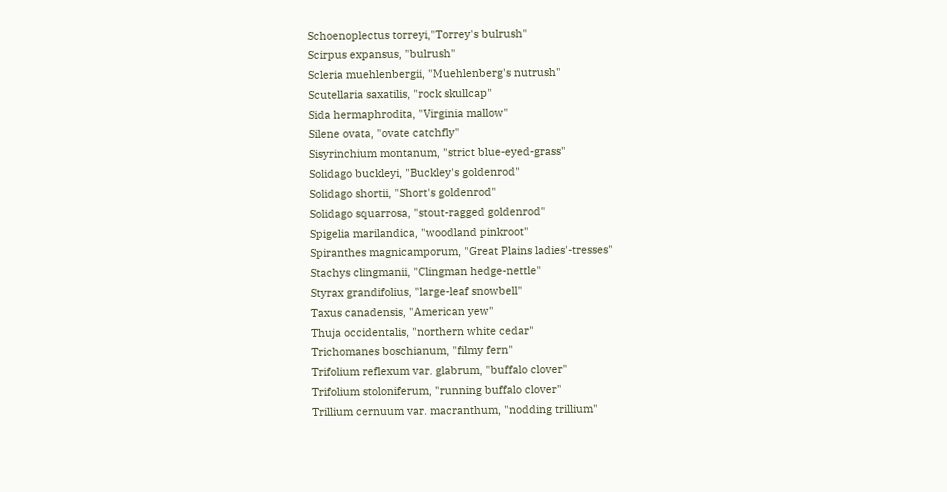Schoenoplectus torreyi,"Torrey's bulrush"
Scirpus expansus, "bulrush"
Scleria muehlenbergii, "Muehlenberg's nutrush"
Scutellaria saxatilis, "rock skullcap"
Sida hermaphrodita, "Virginia mallow"
Silene ovata, "ovate catchfly"
Sisyrinchium montanum, "strict blue-eyed-grass"
Solidago buckleyi, "Buckley's goldenrod"
Solidago shortii, "Short's goldenrod"
Solidago squarrosa, "stout-ragged goldenrod"
Spigelia marilandica, "woodland pinkroot"
Spiranthes magnicamporum, "Great Plains ladies'-tresses"
Stachys clingmanii, "Clingman hedge-nettle"
Styrax grandifolius, "large-leaf snowbell"
Taxus canadensis, "American yew"
Thuja occidentalis, "northern white cedar"
Trichomanes boschianum, "filmy fern"
Trifolium reflexum var. glabrum, "buffalo clover"
Trifolium stoloniferum, "running buffalo clover"
Trillium cernuum var. macranthum, "nodding trillium"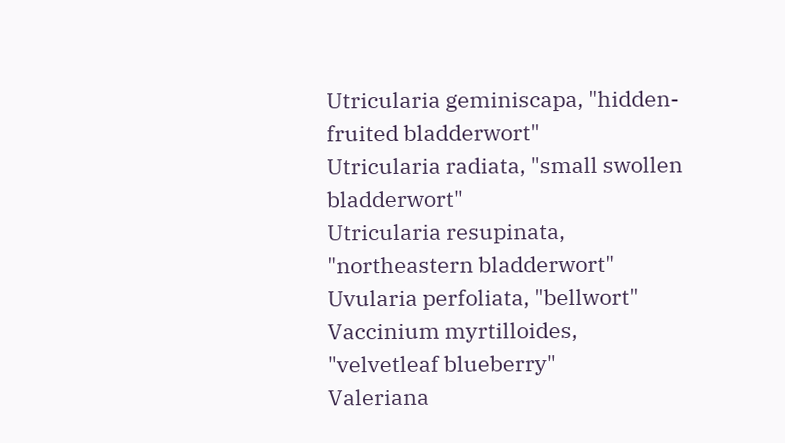Utricularia geminiscapa, "hidden-fruited bladderwort"
Utricularia radiata, "small swollen bladderwort"
Utricularia resupinata, "northeastern bladderwort"
Uvularia perfoliata, "bellwort"
Vaccinium myrtilloides, "velvetleaf blueberry"
Valeriana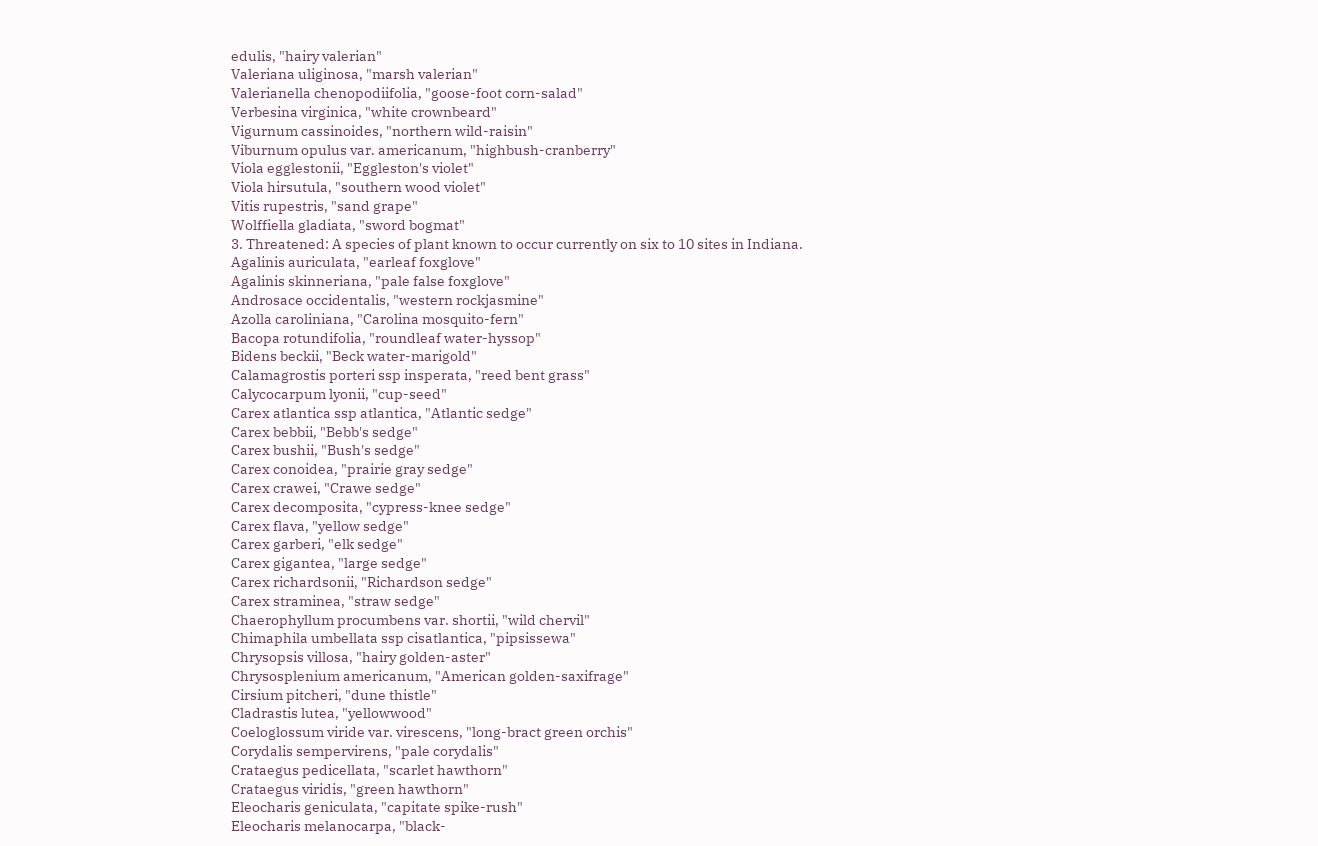edulis, "hairy valerian"
Valeriana uliginosa, "marsh valerian"
Valerianella chenopodiifolia, "goose-foot corn-salad"
Verbesina virginica, "white crownbeard"
Vigurnum cassinoides, "northern wild-raisin"
Viburnum opulus var. americanum, "highbush-cranberry"
Viola egglestonii, "Eggleston's violet"
Viola hirsutula, "southern wood violet"
Vitis rupestris, "sand grape"
Wolffiella gladiata, "sword bogmat"
3. Threatened: A species of plant known to occur currently on six to 10 sites in Indiana.
Agalinis auriculata, "earleaf foxglove"
Agalinis skinneriana, "pale false foxglove"
Androsace occidentalis, "western rockjasmine"
Azolla caroliniana, "Carolina mosquito-fern"
Bacopa rotundifolia, "roundleaf water-hyssop"
Bidens beckii, "Beck water-marigold"
Calamagrostis porteri ssp insperata, "reed bent grass"
Calycocarpum lyonii, "cup-seed"
Carex atlantica ssp atlantica, "Atlantic sedge"
Carex bebbii, "Bebb's sedge"
Carex bushii, "Bush's sedge"
Carex conoidea, "prairie gray sedge"
Carex crawei, "Crawe sedge"
Carex decomposita, "cypress-knee sedge"
Carex flava, "yellow sedge"
Carex garberi, "elk sedge"
Carex gigantea, "large sedge"
Carex richardsonii, "Richardson sedge"
Carex straminea, "straw sedge"
Chaerophyllum procumbens var. shortii, "wild chervil"
Chimaphila umbellata ssp cisatlantica, "pipsissewa"
Chrysopsis villosa, "hairy golden-aster"
Chrysosplenium americanum, "American golden-saxifrage"
Cirsium pitcheri, "dune thistle"
Cladrastis lutea, "yellowwood"
Coeloglossum viride var. virescens, "long-bract green orchis"
Corydalis sempervirens, "pale corydalis"
Crataegus pedicellata, "scarlet hawthorn"
Crataegus viridis, "green hawthorn"
Eleocharis geniculata, "capitate spike-rush"
Eleocharis melanocarpa, "black-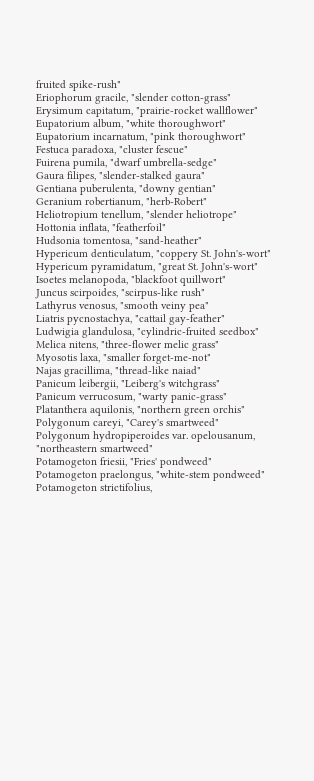fruited spike-rush"
Eriophorum gracile, "slender cotton-grass"
Erysimum capitatum, "prairie-rocket wallflower"
Eupatorium album, "white thoroughwort"
Eupatorium incarnatum, "pink thoroughwort"
Festuca paradoxa, "cluster fescue"
Fuirena pumila, "dwarf umbrella-sedge"
Gaura filipes, "slender-stalked gaura"
Gentiana puberulenta, "downy gentian"
Geranium robertianum, "herb-Robert"
Heliotropium tenellum, "slender heliotrope"
Hottonia inflata, "featherfoil"
Hudsonia tomentosa, "sand-heather"
Hypericum denticulatum, "coppery St. John's-wort"
Hypericum pyramidatum, "great St. John's-wort"
Isoetes melanopoda, "blackfoot quillwort"
Juncus scirpoides, "scirpus-like rush"
Lathyrus venosus, "smooth veiny pea"
Liatris pycnostachya, "cattail gay-feather"
Ludwigia glandulosa, "cylindric-fruited seedbox"
Melica nitens, "three-flower melic grass"
Myosotis laxa, "smaller forget-me-not"
Najas gracillima, "thread-like naiad"
Panicum leibergii, "Leiberg's witchgrass"
Panicum verrucosum, "warty panic-grass"
Platanthera aquilonis, "northern green orchis"
Polygonum careyi, "Carey's smartweed"
Polygonum hydropiperoides var. opelousanum, "northeastern smartweed"
Potamogeton friesii, "Fries' pondweed"
Potamogeton praelongus, "white-stem pondweed"
Potamogeton strictifolius,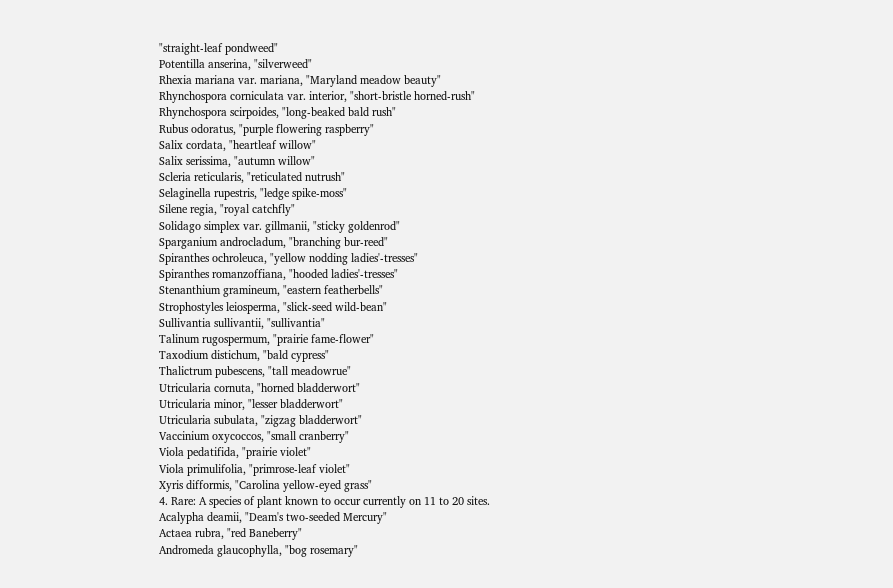"straight-leaf pondweed"
Potentilla anserina, "silverweed"
Rhexia mariana var. mariana, "Maryland meadow beauty"
Rhynchospora corniculata var. interior, "short-bristle horned-rush"
Rhynchospora scirpoides, "long-beaked bald rush"
Rubus odoratus, "purple flowering raspberry"
Salix cordata, "heartleaf willow"
Salix serissima, "autumn willow"
Scleria reticularis, "reticulated nutrush"
Selaginella rupestris, "ledge spike-moss"
Silene regia, "royal catchfly"
Solidago simplex var. gillmanii, "sticky goldenrod"
Sparganium androcladum, "branching bur-reed"
Spiranthes ochroleuca, "yellow nodding ladies'-tresses"
Spiranthes romanzoffiana, "hooded ladies'-tresses"
Stenanthium gramineum, "eastern featherbells"
Strophostyles leiosperma, "slick-seed wild-bean"
Sullivantia sullivantii, "sullivantia"
Talinum rugospermum, "prairie fame-flower"
Taxodium distichum, "bald cypress"
Thalictrum pubescens, "tall meadowrue"
Utricularia cornuta, "horned bladderwort"
Utricularia minor, "lesser bladderwort"
Utricularia subulata, "zigzag bladderwort"
Vaccinium oxycoccos, "small cranberry"
Viola pedatifida, "prairie violet"
Viola primulifolia, "primrose-leaf violet"
Xyris difformis, "Carolina yellow-eyed grass"
4. Rare: A species of plant known to occur currently on 11 to 20 sites.
Acalypha deamii, "Deam's two-seeded Mercury"
Actaea rubra, "red Baneberry"
Andromeda glaucophylla, "bog rosemary"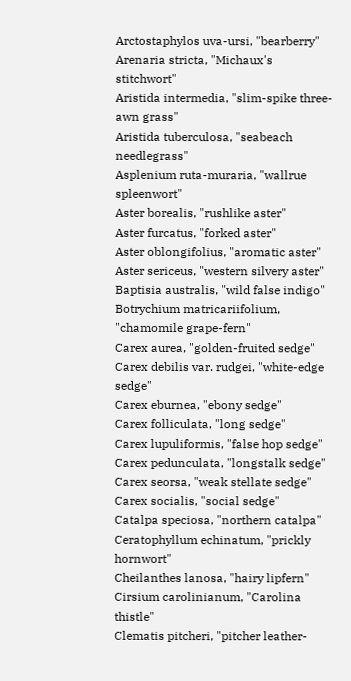Arctostaphylos uva-ursi, "bearberry"
Arenaria stricta, "Michaux's stitchwort"
Aristida intermedia, "slim-spike three-awn grass"
Aristida tuberculosa, "seabeach needlegrass"
Asplenium ruta-muraria, "wallrue spleenwort"
Aster borealis, "rushlike aster"
Aster furcatus, "forked aster"
Aster oblongifolius, "aromatic aster"
Aster sericeus, "western silvery aster"
Baptisia australis, "wild false indigo"
Botrychium matricariifolium, "chamomile grape-fern"
Carex aurea, "golden-fruited sedge"
Carex debilis var. rudgei, "white-edge sedge"
Carex eburnea, "ebony sedge"
Carex folliculata, "long sedge"
Carex lupuliformis, "false hop sedge"
Carex pedunculata, "longstalk sedge"
Carex seorsa, "weak stellate sedge"
Carex socialis, "social sedge"
Catalpa speciosa, "northern catalpa"
Ceratophyllum echinatum, "prickly hornwort"
Cheilanthes lanosa, "hairy lipfern"
Cirsium carolinianum, "Carolina thistle"
Clematis pitcheri, "pitcher leather-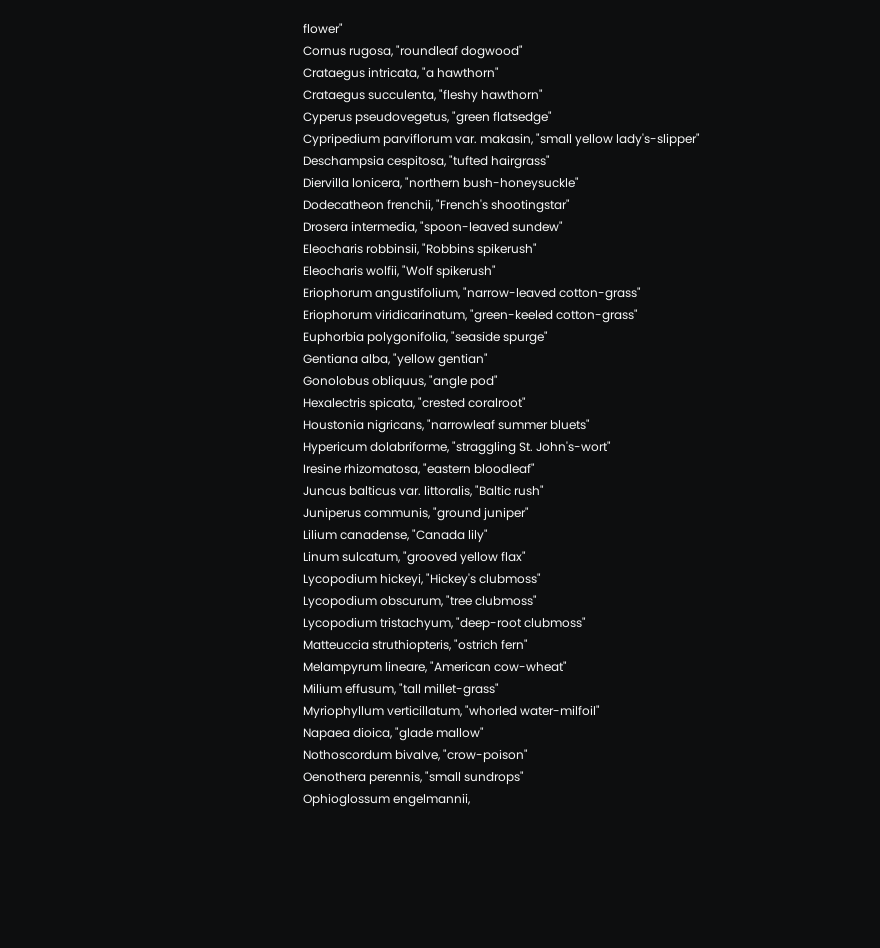flower"
Cornus rugosa, "roundleaf dogwood"
Crataegus intricata, "a hawthorn"
Crataegus succulenta, "fleshy hawthorn"
Cyperus pseudovegetus, "green flatsedge"
Cypripedium parviflorum var. makasin, "small yellow lady's-slipper"
Deschampsia cespitosa, "tufted hairgrass"
Diervilla lonicera, "northern bush-honeysuckle"
Dodecatheon frenchii, "French's shootingstar"
Drosera intermedia, "spoon-leaved sundew"
Eleocharis robbinsii, "Robbins spikerush"
Eleocharis wolfii, "Wolf spikerush"
Eriophorum angustifolium, "narrow-leaved cotton-grass"
Eriophorum viridicarinatum, "green-keeled cotton-grass"
Euphorbia polygonifolia, "seaside spurge"
Gentiana alba, "yellow gentian"
Gonolobus obliquus, "angle pod"
Hexalectris spicata, "crested coralroot"
Houstonia nigricans, "narrowleaf summer bluets"
Hypericum dolabriforme, "straggling St. John's-wort"
Iresine rhizomatosa, "eastern bloodleaf"
Juncus balticus var. littoralis, "Baltic rush"
Juniperus communis, "ground juniper"
Lilium canadense, "Canada lily"
Linum sulcatum, "grooved yellow flax"
Lycopodium hickeyi, "Hickey's clubmoss"
Lycopodium obscurum, "tree clubmoss"
Lycopodium tristachyum, "deep-root clubmoss"
Matteuccia struthiopteris, "ostrich fern"
Melampyrum lineare, "American cow-wheat"
Milium effusum, "tall millet-grass"
Myriophyllum verticillatum, "whorled water-milfoil"
Napaea dioica, "glade mallow"
Nothoscordum bivalve, "crow-poison"
Oenothera perennis, "small sundrops"
Ophioglossum engelmannii,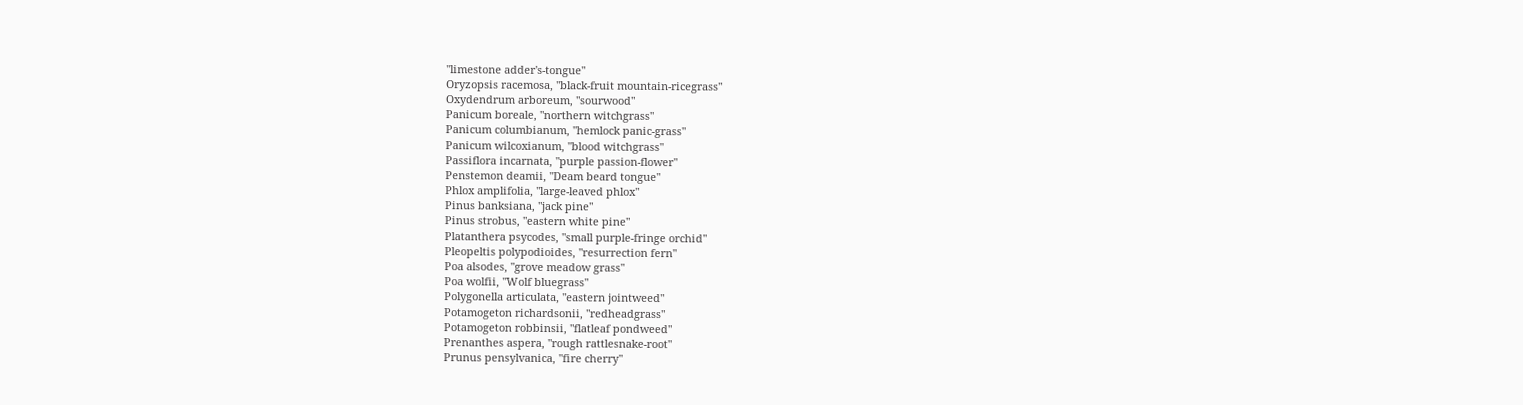"limestone adder's-tongue"
Oryzopsis racemosa, "black-fruit mountain-ricegrass"
Oxydendrum arboreum, "sourwood"
Panicum boreale, "northern witchgrass"
Panicum columbianum, "hemlock panic-grass"
Panicum wilcoxianum, "blood witchgrass"
Passiflora incarnata, "purple passion-flower"
Penstemon deamii, "Deam beard tongue"
Phlox amplifolia, "large-leaved phlox"
Pinus banksiana, "jack pine"
Pinus strobus, "eastern white pine"
Platanthera psycodes, "small purple-fringe orchid"
Pleopeltis polypodioides, "resurrection fern"
Poa alsodes, "grove meadow grass"
Poa wolfii, "Wolf bluegrass"
Polygonella articulata, "eastern jointweed"
Potamogeton richardsonii, "redheadgrass"
Potamogeton robbinsii, "flatleaf pondweed"
Prenanthes aspera, "rough rattlesnake-root"
Prunus pensylvanica, "fire cherry"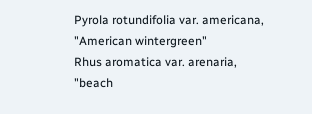Pyrola rotundifolia var. americana, "American wintergreen"
Rhus aromatica var. arenaria, "beach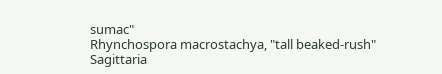sumac"
Rhynchospora macrostachya, "tall beaked-rush"
Sagittaria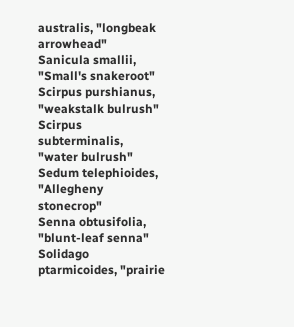australis, "longbeak arrowhead"
Sanicula smallii, "Small's snakeroot"
Scirpus purshianus, "weakstalk bulrush"
Scirpus subterminalis, "water bulrush"
Sedum telephioides, "Allegheny stonecrop"
Senna obtusifolia, "blunt-leaf senna"
Solidago ptarmicoides, "prairie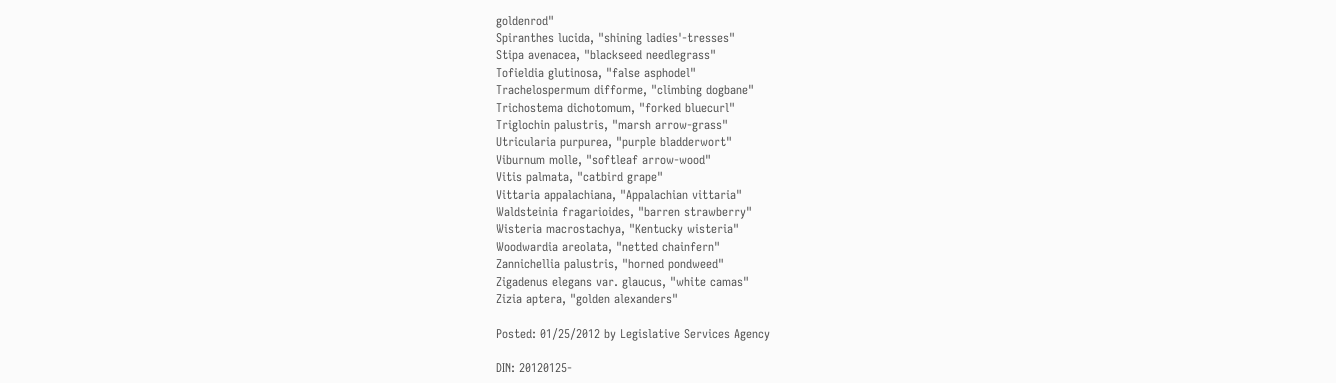goldenrod"
Spiranthes lucida, "shining ladies'-tresses"
Stipa avenacea, "blackseed needlegrass"
Tofieldia glutinosa, "false asphodel"
Trachelospermum difforme, "climbing dogbane"
Trichostema dichotomum, "forked bluecurl"
Triglochin palustris, "marsh arrow-grass"
Utricularia purpurea, "purple bladderwort"
Viburnum molle, "softleaf arrow-wood"
Vitis palmata, "catbird grape"
Vittaria appalachiana, "Appalachian vittaria"
Waldsteinia fragarioides, "barren strawberry"
Wisteria macrostachya, "Kentucky wisteria"
Woodwardia areolata, "netted chainfern"
Zannichellia palustris, "horned pondweed"
Zigadenus elegans var. glaucus, "white camas"
Zizia aptera, "golden alexanders"

Posted: 01/25/2012 by Legislative Services Agency

DIN: 20120125-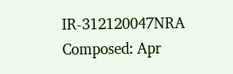IR-312120047NRA
Composed: Apr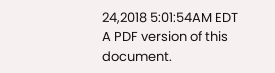24,2018 5:01:54AM EDT
A PDF version of this document.